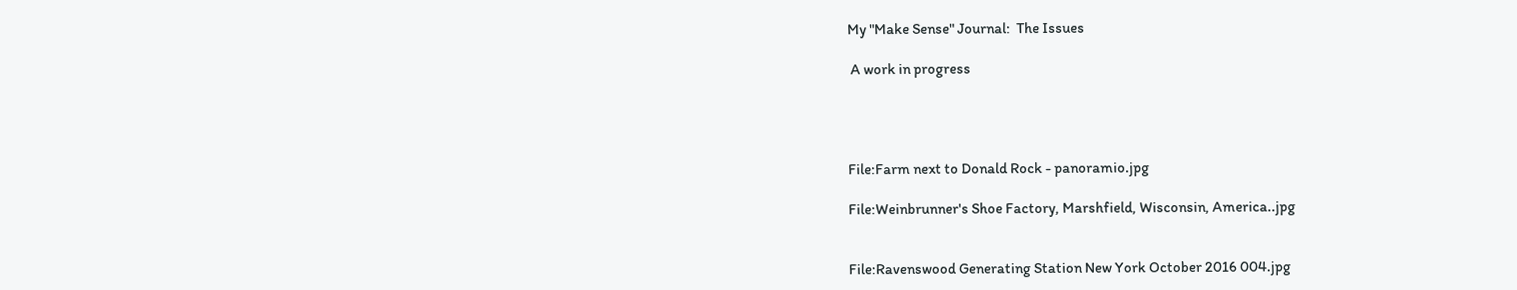My "Make Sense" Journal:  The Issues

 A work in progress




File:Farm next to Donald Rock - panoramio.jpg

File:Weinbrunner's Shoe Factory, Marshfield, Wisconsin, America..jpg


File:Ravenswood Generating Station New York October 2016 004.jpg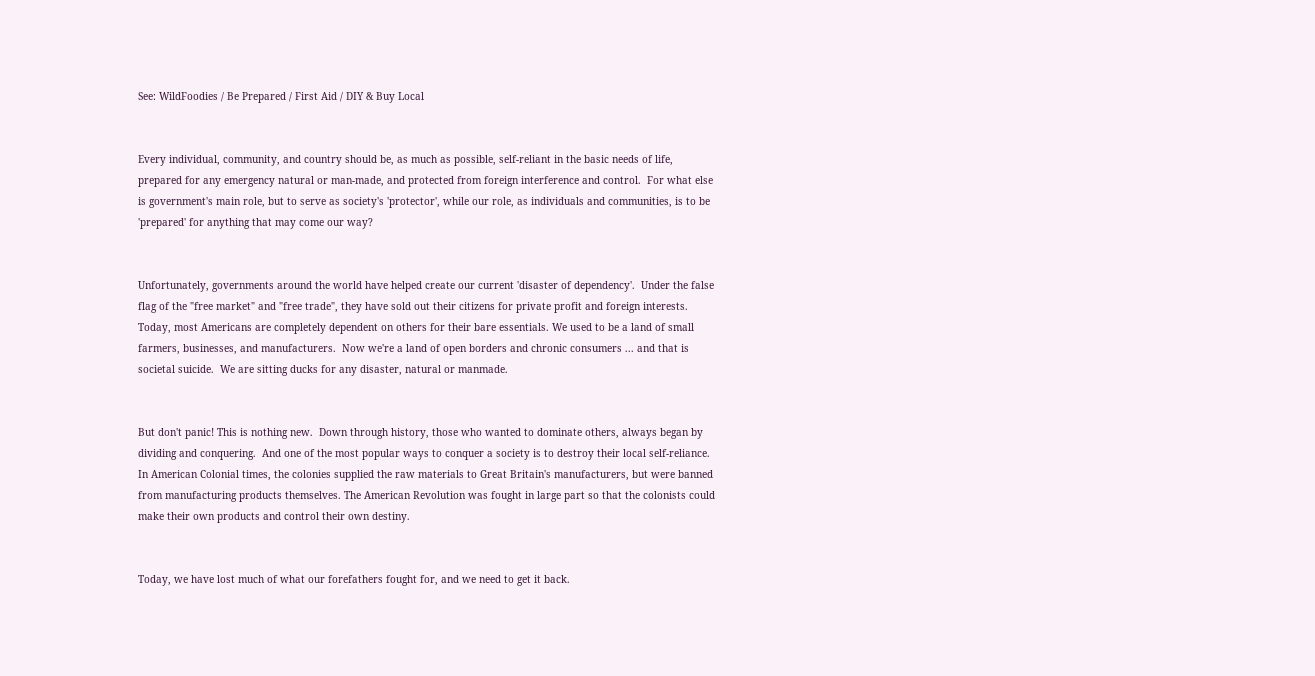See: WildFoodies / Be Prepared / First Aid / DIY & Buy Local


Every individual, community, and country should be, as much as possible, self-reliant in the basic needs of life, prepared for any emergency natural or man-made, and protected from foreign interference and control.  For what else is government's main role, but to serve as society's 'protector', while our role, as individuals and communities, is to be 'prepared' for anything that may come our way?


Unfortunately, governments around the world have helped create our current 'disaster of dependency'.  Under the false flag of the "free market" and "free trade", they have sold out their citizens for private profit and foreign interests.  Today, most Americans are completely dependent on others for their bare essentials. We used to be a land of small farmers, businesses, and manufacturers.  Now we're a land of open borders and chronic consumers ... and that is societal suicide.  We are sitting ducks for any disaster, natural or manmade.


But don't panic! This is nothing new.  Down through history, those who wanted to dominate others, always began by dividing and conquering.  And one of the most popular ways to conquer a society is to destroy their local self-reliance.  In American Colonial times, the colonies supplied the raw materials to Great Britain's manufacturers, but were banned from manufacturing products themselves. The American Revolution was fought in large part so that the colonists could make their own products and control their own destiny.


Today, we have lost much of what our forefathers fought for, and we need to get it back.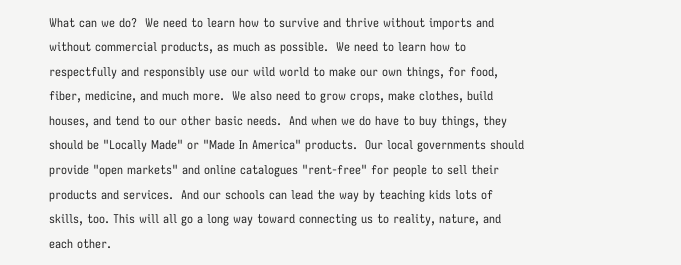What can we do?  We need to learn how to survive and thrive without imports and without commercial products, as much as possible.  We need to learn how to respectfully and responsibly use our wild world to make our own things, for food, fiber, medicine, and much more.  We also need to grow crops, make clothes, build houses, and tend to our other basic needs.  And when we do have to buy things, they should be "Locally Made" or "Made In America" products.  Our local governments should provide "open markets" and online catalogues "rent-free" for people to sell their products and services.  And our schools can lead the way by teaching kids lots of skills, too. This will all go a long way toward connecting us to reality, nature, and each other.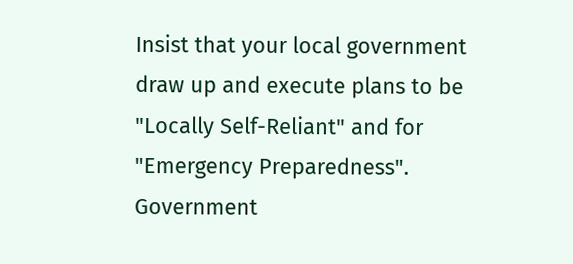Insist that your local government draw up and execute plans to be "Locally Self-Reliant" and for "Emergency Preparedness".  Government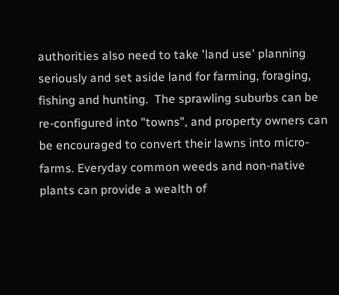authorities also need to take 'land use' planning seriously and set aside land for farming, foraging, fishing and hunting.  The sprawling suburbs can be re-configured into "towns", and property owners can be encouraged to convert their lawns into micro-farms. Everyday common weeds and non-native plants can provide a wealth of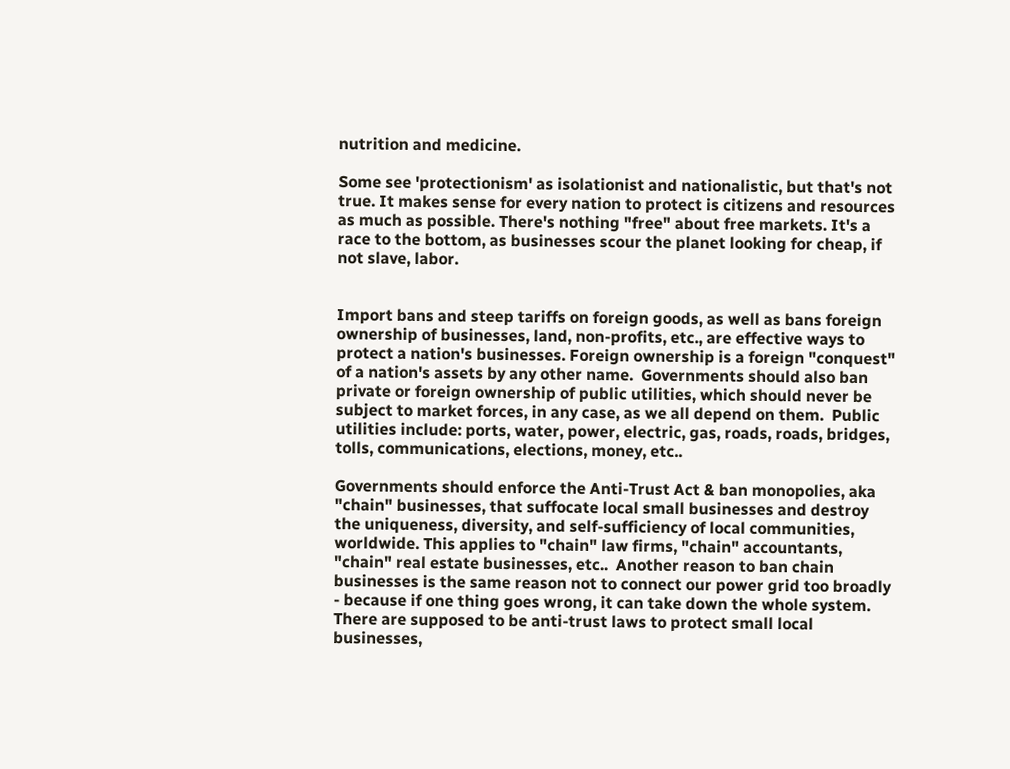nutrition and medicine.

Some see 'protectionism' as isolationist and nationalistic, but that's not true. It makes sense for every nation to protect is citizens and resources as much as possible. There's nothing "free" about free markets. It's a race to the bottom, as businesses scour the planet looking for cheap, if not slave, labor.


Import bans and steep tariffs on foreign goods, as well as bans foreign ownership of businesses, land, non-profits, etc., are effective ways to protect a nation's businesses. Foreign ownership is a foreign "conquest" of a nation's assets by any other name.  Governments should also ban private or foreign ownership of public utilities, which should never be subject to market forces, in any case, as we all depend on them.  Public utilities include: ports, water, power, electric, gas, roads, roads, bridges, tolls, communications, elections, money, etc..

Governments should enforce the Anti-Trust Act & ban monopolies, aka "chain" businesses, that suffocate local small businesses and destroy the uniqueness, diversity, and self-sufficiency of local communities, worldwide. This applies to "chain" law firms, "chain" accountants, "chain" real estate businesses, etc..  Another reason to ban chain businesses is the same reason not to connect our power grid too broadly - because if one thing goes wrong, it can take down the whole system. There are supposed to be anti-trust laws to protect small local businesses,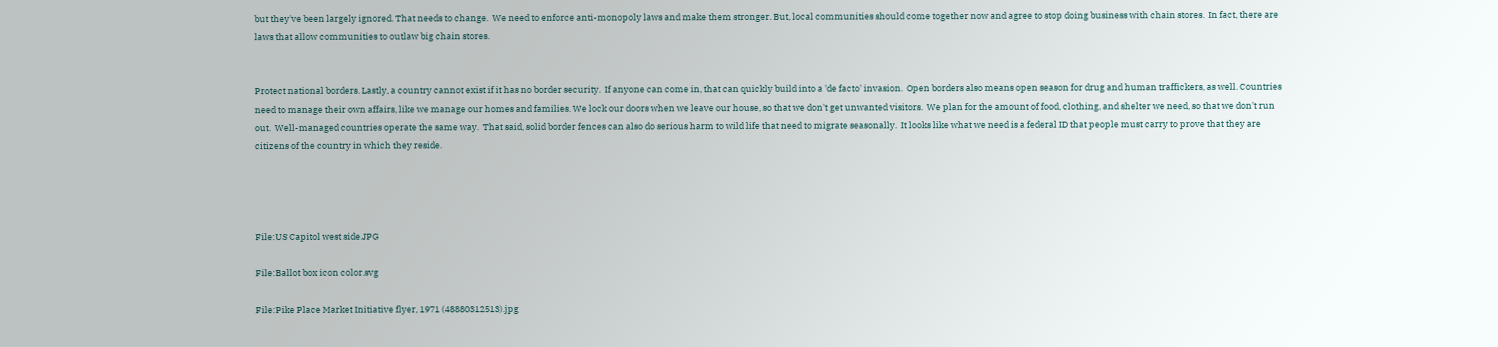but they've been largely ignored. That needs to change.  We need to enforce anti-monopoly laws and make them stronger. But, local communities should come together now and agree to stop doing business with chain stores.  In fact, there are laws that allow communities to outlaw big chain stores.


Protect national borders. Lastly, a country cannot exist if it has no border security.  If anyone can come in, that can quickly build into a 'de facto' invasion.  Open borders also means open season for drug and human traffickers, as well. Countries need to manage their own affairs, like we manage our homes and families. We lock our doors when we leave our house, so that we don't get unwanted visitors.  We plan for the amount of food, clothing, and shelter we need, so that we don't run out.  Well-managed countries operate the same way.  That said, solid border fences can also do serious harm to wild life that need to migrate seasonally.  It looks like what we need is a federal ID that people must carry to prove that they are citizens of the country in which they reside.




File:US Capitol west side.JPG

File:Ballot box icon color.svg

File:Pike Place Market Initiative flyer, 1971 (48880312513).jpg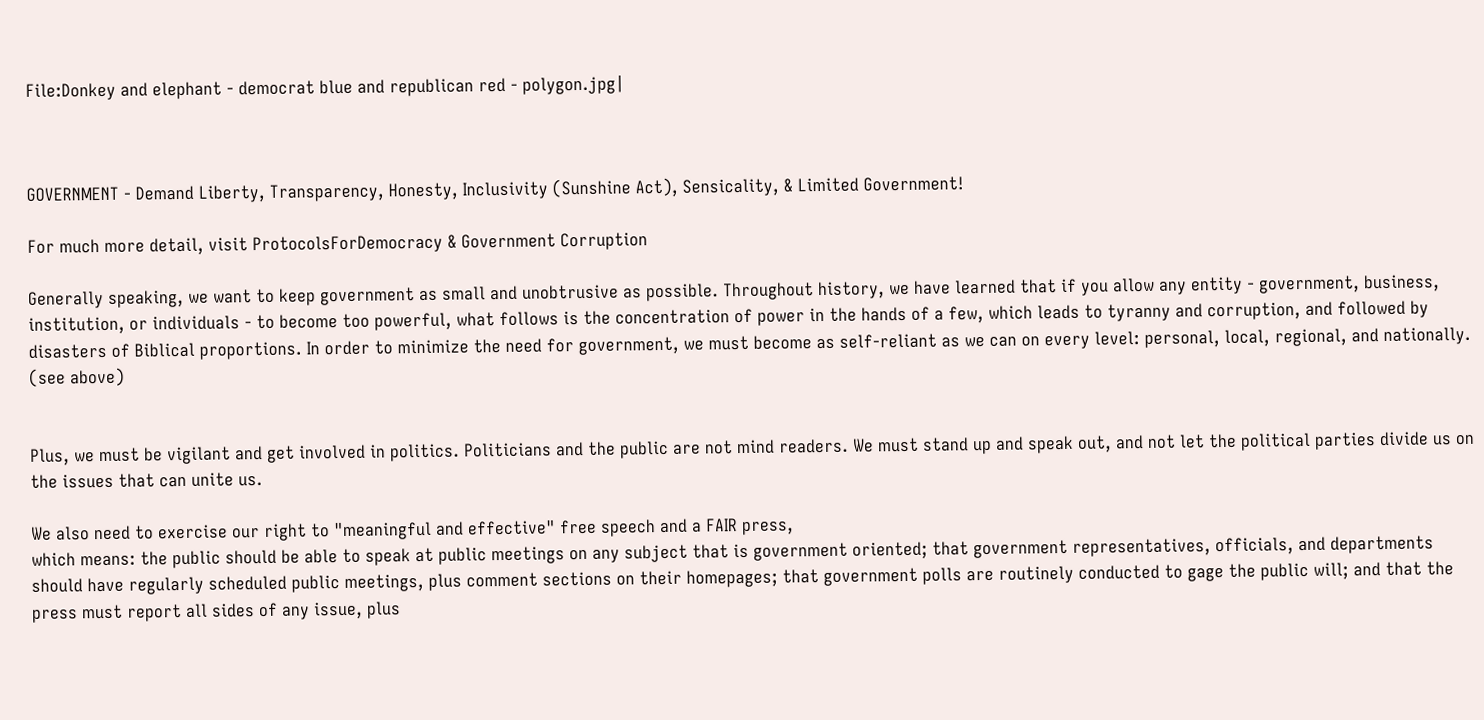File:Donkey and elephant - democrat blue and republican red - polygon.jpg|



GOVERNMENT - Demand Liberty, Transparency, Honesty, Inclusivity (Sunshine Act), Sensicality, & Limited Government!

For much more detail, visit ProtocolsForDemocracy & Government Corruption

Generally speaking, we want to keep government as small and unobtrusive as possible. Throughout history, we have learned that if you allow any entity - government, business, institution, or individuals - to become too powerful, what follows is the concentration of power in the hands of a few, which leads to tyranny and corruption, and followed by disasters of Biblical proportions. In order to minimize the need for government, we must become as self-reliant as we can on every level: personal, local, regional, and nationally. (see above)


Plus, we must be vigilant and get involved in politics. Politicians and the public are not mind readers. We must stand up and speak out, and not let the political parties divide us on the issues that can unite us.

We also need to exercise our right to "meaningful and effective" free speech and a FAIR press,
which means: the public should be able to speak at public meetings on any subject that is government oriented; that government representatives, officials, and departments should have regularly scheduled public meetings, plus comment sections on their homepages; that government polls are routinely conducted to gage the public will; and that the press must report all sides of any issue, plus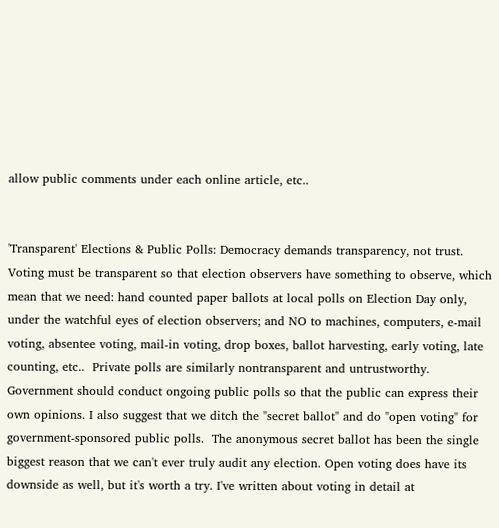allow public comments under each online article, etc..


'Transparent' Elections & Public Polls: Democracy demands transparency, not trust. Voting must be transparent so that election observers have something to observe, which mean that we need: hand counted paper ballots at local polls on Election Day only, under the watchful eyes of election observers; and NO to machines, computers, e-mail voting, absentee voting, mail-in voting, drop boxes, ballot harvesting, early voting, late counting, etc..  Private polls are similarly nontransparent and untrustworthy. Government should conduct ongoing public polls so that the public can express their own opinions. I also suggest that we ditch the "secret ballot" and do "open voting" for government-sponsored public polls.  The anonymous secret ballot has been the single biggest reason that we can't ever truly audit any election. Open voting does have its downside as well, but it's worth a try. I've written about voting in detail at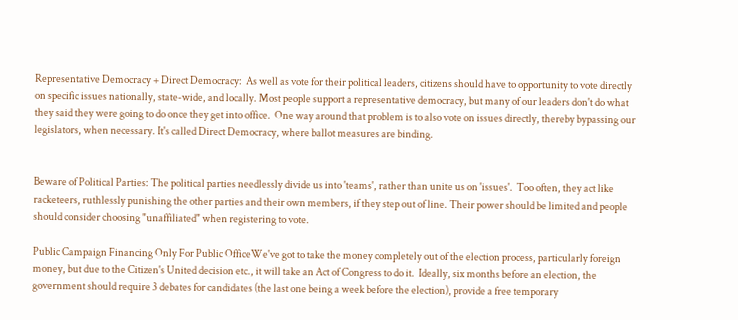Representative Democracy + Direct Democracy:  As well as vote for their political leaders, citizens should have to opportunity to vote directly on specific issues nationally, state-wide, and locally. Most people support a representative democracy, but many of our leaders don't do what they said they were going to do once they get into office.  One way around that problem is to also vote on issues directly, thereby bypassing our legislators, when necessary. It's called Direct Democracy, where ballot measures are binding.


Beware of Political Parties: The political parties needlessly divide us into 'teams', rather than unite us on 'issues'.  Too often, they act like racketeers, ruthlessly punishing the other parties and their own members, if they step out of line. Their power should be limited and people should consider choosing "unaffiliated" when registering to vote.

Public Campaign Financing Only For Public OfficeWe've got to take the money completely out of the election process, particularly foreign money, but due to the Citizen's United decision etc., it will take an Act of Congress to do it.  Ideally, six months before an election, the government should require 3 debates for candidates (the last one being a week before the election), provide a free temporary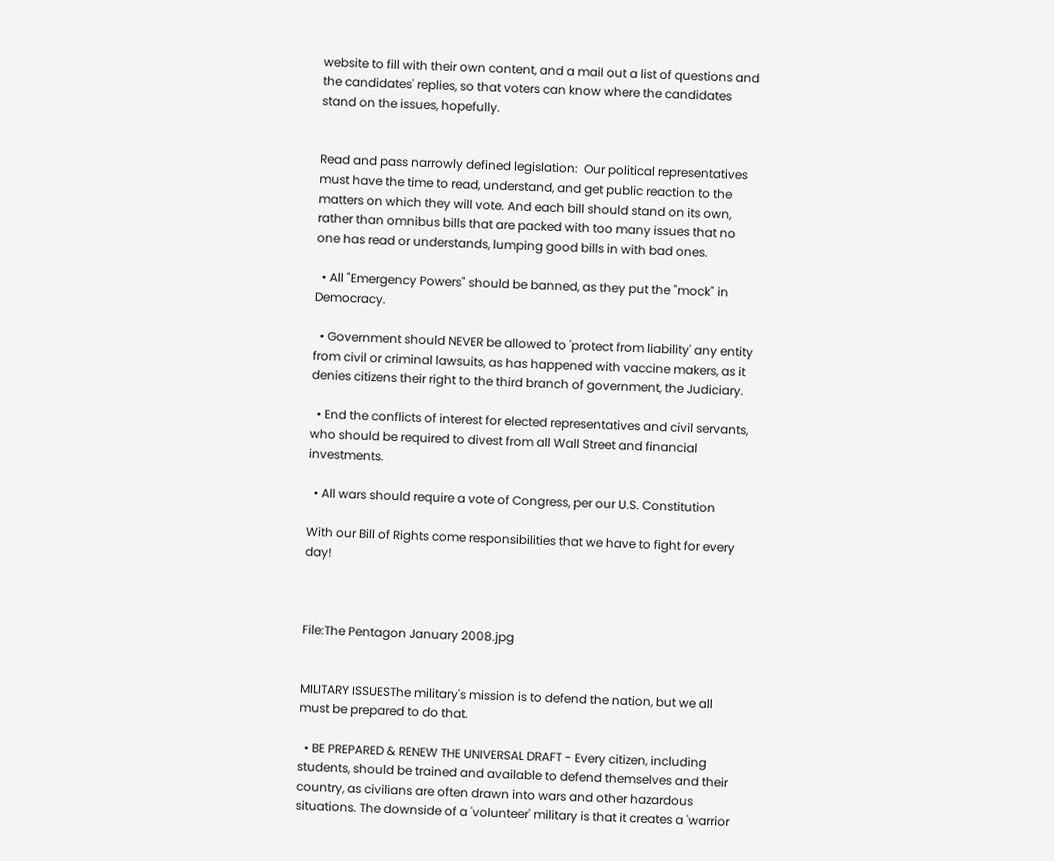website to fill with their own content, and a mail out a list of questions and the candidates' replies, so that voters can know where the candidates stand on the issues, hopefully.


Read and pass narrowly defined legislation:  Our political representatives must have the time to read, understand, and get public reaction to the matters on which they will vote. And each bill should stand on its own, rather than omnibus bills that are packed with too many issues that no one has read or understands, lumping good bills in with bad ones.

  • All "Emergency Powers" should be banned, as they put the "mock" in Democracy.

  • Government should NEVER be allowed to 'protect from liability' any entity from civil or criminal lawsuits, as has happened with vaccine makers, as it denies citizens their right to the third branch of government, the Judiciary.

  • End the conflicts of interest for elected representatives and civil servants, who should be required to divest from all Wall Street and financial investments.

  • All wars should require a vote of Congress, per our U.S. Constitution

With our Bill of Rights come responsibilities that we have to fight for every day!



File:The Pentagon January 2008.jpg


MILITARY ISSUESThe military's mission is to defend the nation, but we all must be prepared to do that.

  • BE PREPARED & RENEW THE UNIVERSAL DRAFT - Every citizen, including students, should be trained and available to defend themselves and their country, as civilians are often drawn into wars and other hazardous situations. The downside of a 'volunteer' military is that it creates a 'warrior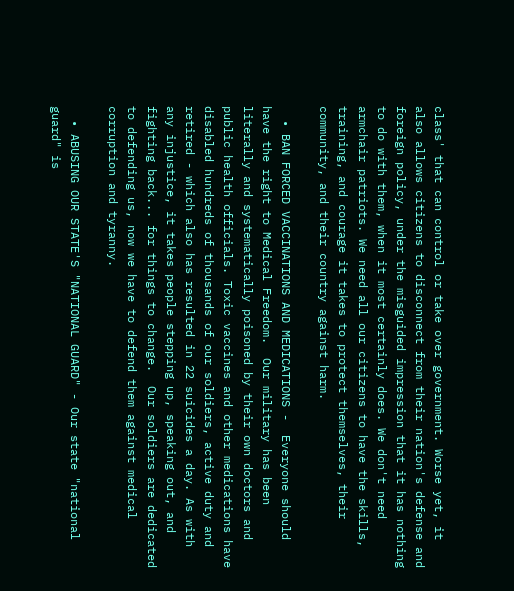class' that can control or take over government. Worse yet, it also allows citizens to disconnect from their nation's defense and foreign policy, under the misguided impression that it has nothing to do with them, when it most certainly does. We don't need armchair patriots. We need all our citizens to have the skills, training, and courage it takes to protect themselves, their community, and their country against harm.

  • BAN FORCED VACCINATIONS AND MEDICATIONS -  Everyone should have the right to Medical Freedom.  Our military has been literally and systematically poisoned by their own doctors and public health officials. Toxic vaccines and other medications have disabled hundreds of thousands of our soldiers, active duty and retired - which also has resulted in 22 suicides a day. As with any injustice, it takes people stepping up, speaking out, and fighting back... for things to change.  Our soldiers are dedicated to defending us, now we have to defend them against medical corruption and tyranny.

  • ABUSING OUR STATE'S "NATIONAL GUARD" - Our state "national guard" is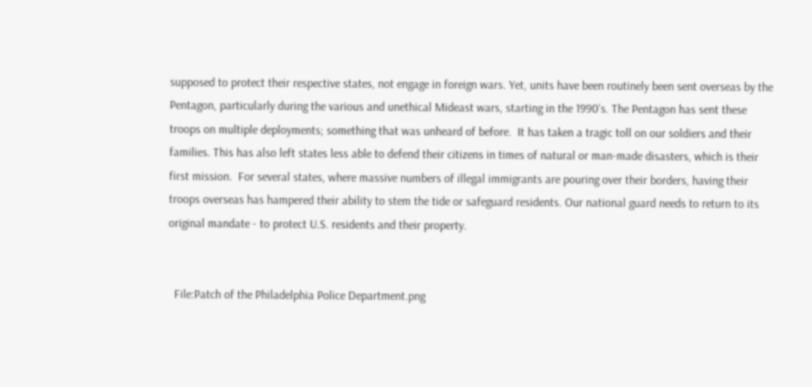supposed to protect their respective states, not engage in foreign wars. Yet, units have been routinely been sent overseas by the Pentagon, particularly during the various and unethical Mideast wars, starting in the 1990's. The Pentagon has sent these troops on multiple deployments; something that was unheard of before.  It has taken a tragic toll on our soldiers and their families. This has also left states less able to defend their citizens in times of natural or man-made disasters, which is their first mission.  For several states, where massive numbers of illegal immigrants are pouring over their borders, having their troops overseas has hampered their ability to stem the tide or safeguard residents. Our national guard needs to return to its original mandate - to protect U.S. residents and their property.


  File:Patch of the Philadelphia Police Department.png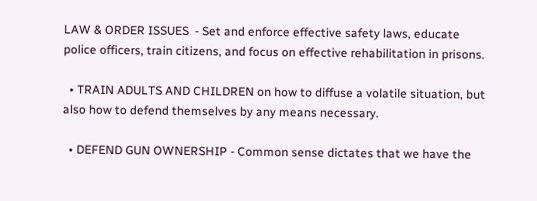LAW & ORDER ISSUES  - Set and enforce effective safety laws, educate police officers, train citizens, and focus on effective rehabilitation in prisons.

  • TRAIN ADULTS AND CHILDREN on how to diffuse a volatile situation, but also how to defend themselves by any means necessary.

  • DEFEND GUN OWNERSHIP - Common sense dictates that we have the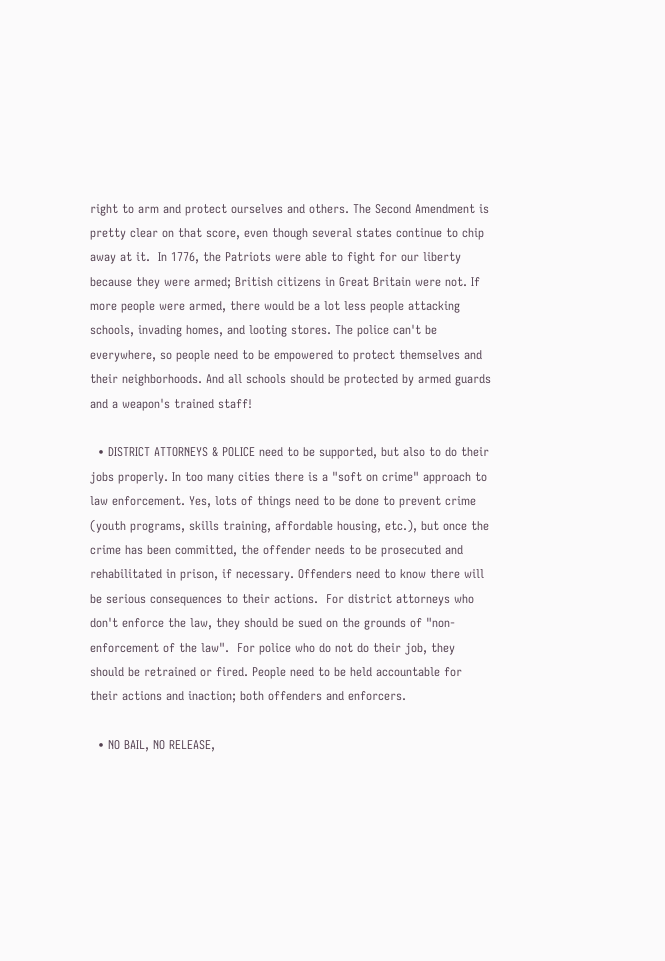right to arm and protect ourselves and others. The Second Amendment is pretty clear on that score, even though several states continue to chip away at it.  In 1776, the Patriots were able to fight for our liberty because they were armed; British citizens in Great Britain were not. If more people were armed, there would be a lot less people attacking schools, invading homes, and looting stores. The police can't be everywhere, so people need to be empowered to protect themselves and their neighborhoods. And all schools should be protected by armed guards and a weapon's trained staff!

  • DISTRICT ATTORNEYS & POLICE need to be supported, but also to do their jobs properly. In too many cities there is a "soft on crime" approach to law enforcement. Yes, lots of things need to be done to prevent crime (youth programs, skills training, affordable housing, etc.), but once the crime has been committed, the offender needs to be prosecuted and rehabilitated in prison, if necessary. Offenders need to know there will be serious consequences to their actions.  For district attorneys who don't enforce the law, they should be sued on the grounds of "non-enforcement of the law".  For police who do not do their job, they should be retrained or fired. People need to be held accountable for their actions and inaction; both offenders and enforcers.

  • NO BAIL, NO RELEASE,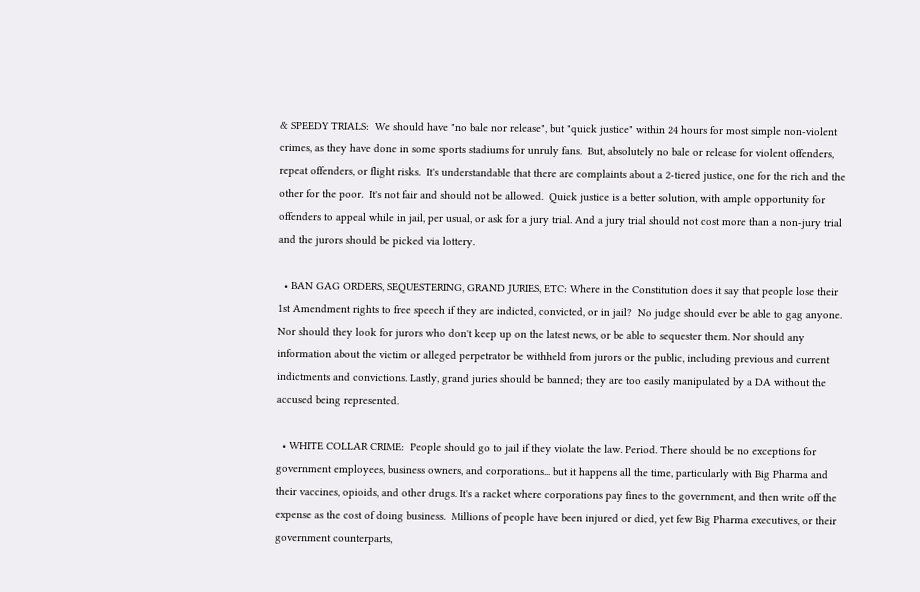& SPEEDY TRIALS:  We should have "no bale nor release", but "quick justice" within 24 hours for most simple non-violent crimes, as they have done in some sports stadiums for unruly fans.  But, absolutely no bale or release for violent offenders, repeat offenders, or flight risks.  It's understandable that there are complaints about a 2-tiered justice, one for the rich and the other for the poor.  It's not fair and should not be allowed.  Quick justice is a better solution, with ample opportunity for offenders to appeal while in jail, per usual, or ask for a jury trial. And a jury trial should not cost more than a non-jury trial and the jurors should be picked via lottery.

  • BAN GAG ORDERS, SEQUESTERING, GRAND JURIES, ETC: Where in the Constitution does it say that people lose their 1st Amendment rights to free speech if they are indicted, convicted, or in jail?  No judge should ever be able to gag anyone. Nor should they look for jurors who don't keep up on the latest news, or be able to sequester them. Nor should any information about the victim or alleged perpetrator be withheld from jurors or the public, including previous and current indictments and convictions. Lastly, grand juries should be banned; they are too easily manipulated by a DA without the accused being represented.

  • WHITE COLLAR CRIME:  People should go to jail if they violate the law. Period. There should be no exceptions for government employees, business owners, and corporations... but it happens all the time, particularly with Big Pharma and their vaccines, opioids, and other drugs. It's a racket where corporations pay fines to the government, and then write off the expense as the cost of doing business.  Millions of people have been injured or died, yet few Big Pharma executives, or their government counterparts,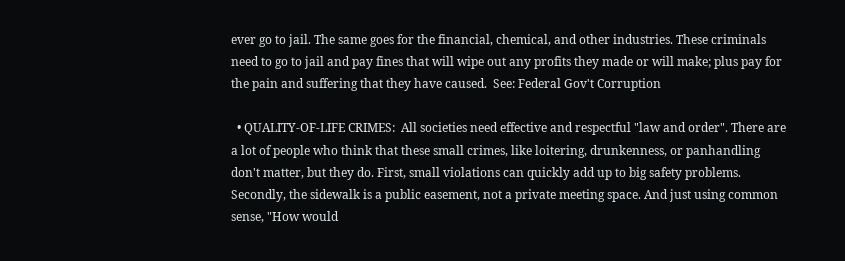ever go to jail. The same goes for the financial, chemical, and other industries. These criminals need to go to jail and pay fines that will wipe out any profits they made or will make; plus pay for the pain and suffering that they have caused.  See: Federal Gov't Corruption

  • QUALITY-OF-LIFE CRIMES:  All societies need effective and respectful "law and order". There are a lot of people who think that these small crimes, like loitering, drunkenness, or panhandling don't matter, but they do. First, small violations can quickly add up to big safety problems. Secondly, the sidewalk is a public easement, not a private meeting space. And just using common sense, "How would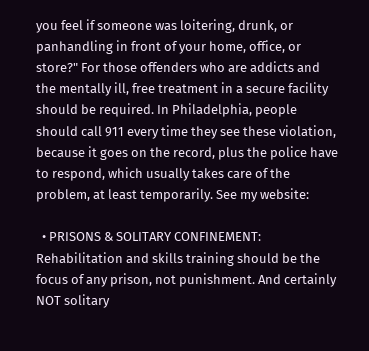you feel if someone was loitering, drunk, or panhandling in front of your home, office, or store?" For those offenders who are addicts and the mentally ill, free treatment in a secure facility should be required. In Philadelphia, people should call 911 every time they see these violation, because it goes on the record, plus the police have to respond, which usually takes care of the problem, at least temporarily. See my website:

  • PRISONS & SOLITARY CONFINEMENT:  Rehabilitation and skills training should be the focus of any prison, not punishment. And certainly NOT solitary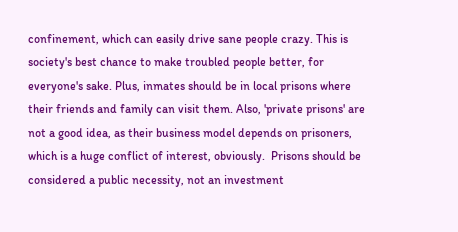confinement, which can easily drive sane people crazy. This is society's best chance to make troubled people better, for everyone's sake. Plus, inmates should be in local prisons where their friends and family can visit them. Also, 'private prisons' are not a good idea, as their business model depends on prisoners, which is a huge conflict of interest, obviously.  Prisons should be considered a public necessity, not an investment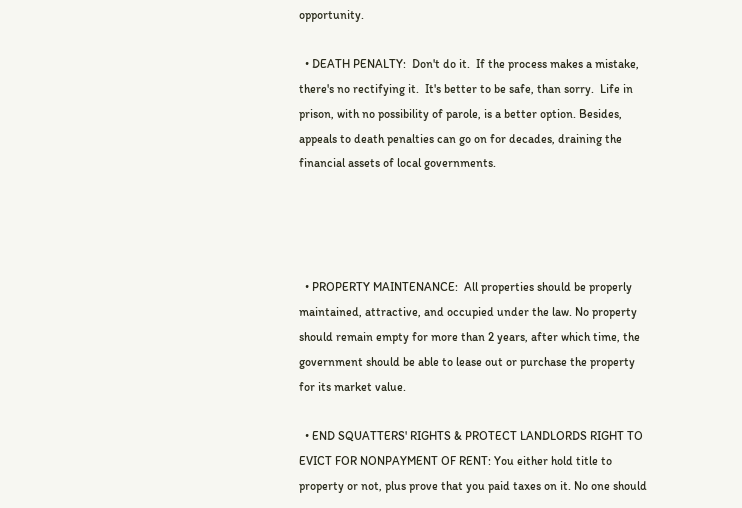opportunity.

  • DEATH PENALTY:  Don't do it.  If the process makes a mistake, there's no rectifying it.  It's better to be safe, than sorry.  Life in prison, with no possibility of parole, is a better option. Besides, appeals to death penalties can go on for decades, draining the financial assets of local governments.




  • PROPERTY MAINTENANCE:  All properties should be properly maintained, attractive, and occupied under the law. No property should remain empty for more than 2 years, after which time, the government should be able to lease out or purchase the property for its market value.

  • END SQUATTERS' RIGHTS & PROTECT LANDLORDS RIGHT TO EVICT FOR NONPAYMENT OF RENT: You either hold title to property or not, plus prove that you paid taxes on it. No one should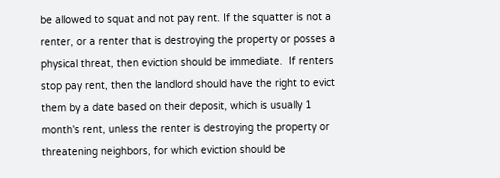be allowed to squat and not pay rent. If the squatter is not a renter, or a renter that is destroying the property or posses a physical threat, then eviction should be immediate.  If renters stop pay rent, then the landlord should have the right to evict them by a date based on their deposit, which is usually 1 month's rent, unless the renter is destroying the property or threatening neighbors, for which eviction should be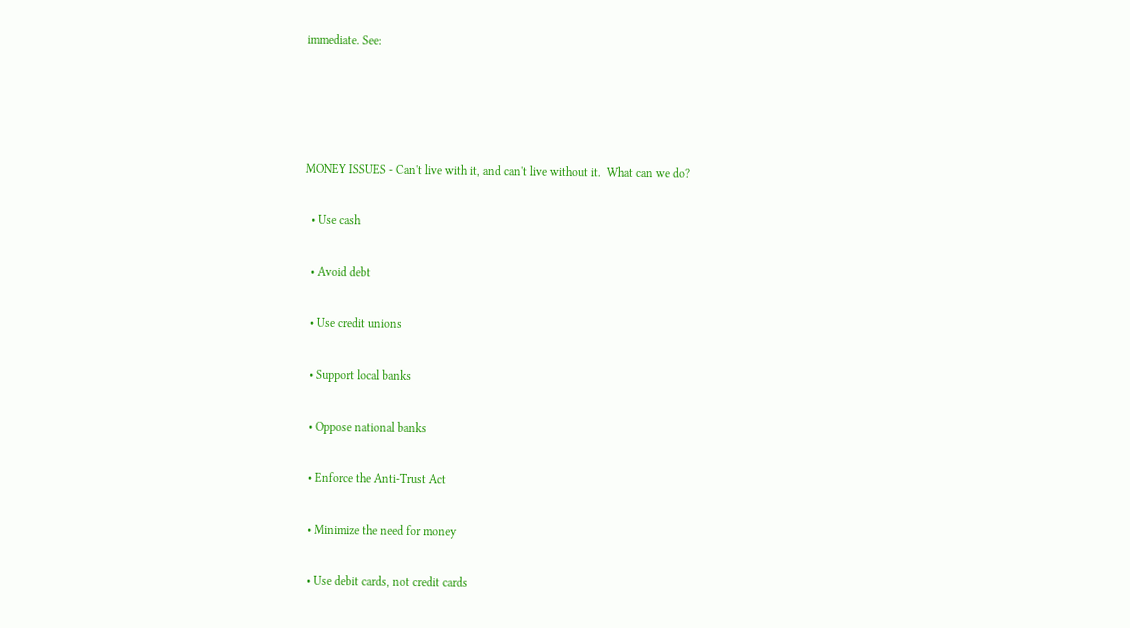immediate. See:




MONEY ISSUES - Can't live with it, and can't live without it.  What can we do?

  • Use cash

  • Avoid debt

  • Use credit unions

  • Support local banks

  • Oppose national banks

  • Enforce the Anti-Trust Act

  • Minimize the need for money

  • Use debit cards, not credit cards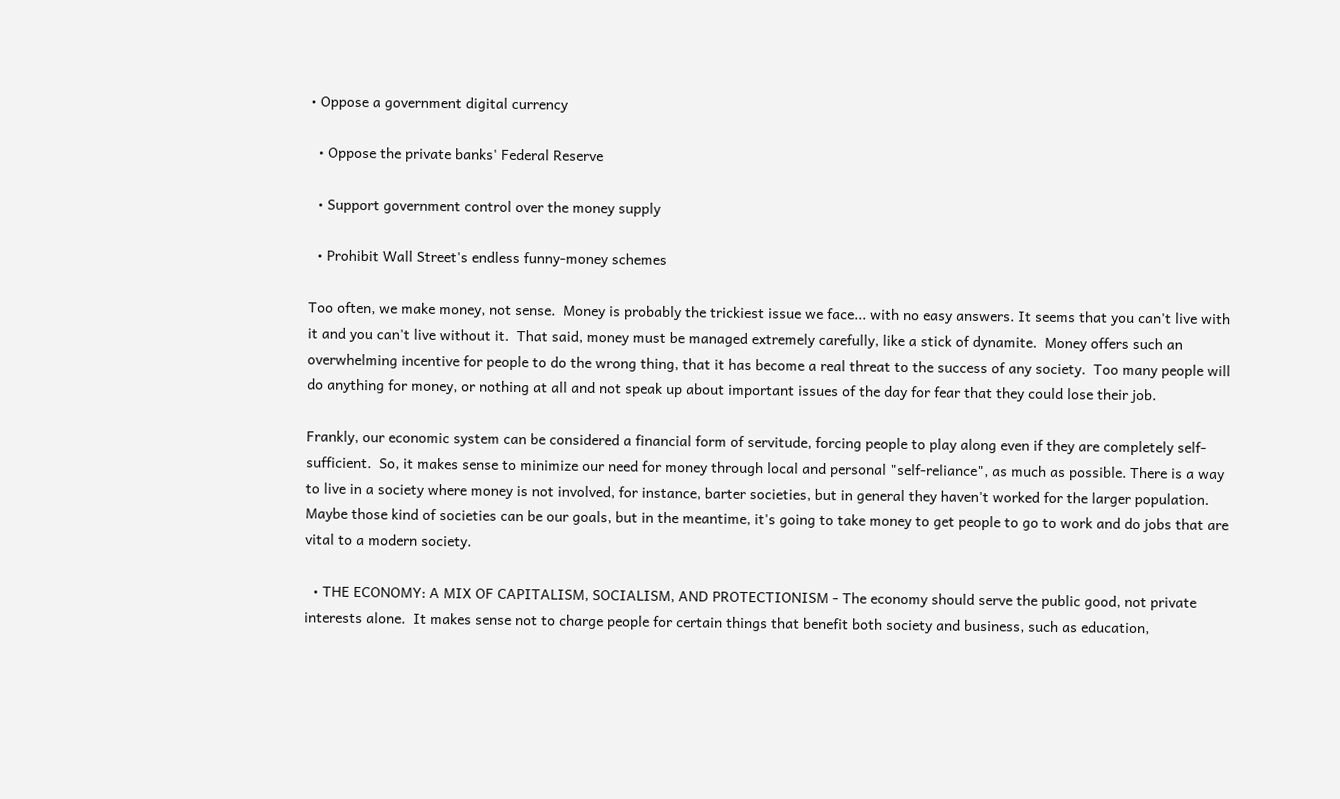• Oppose a government digital currency

  • Oppose the private banks' Federal Reserve

  • Support government control over the money supply

  • Prohibit Wall Street's endless funny-money schemes

Too often, we make money, not sense.  Money is probably the trickiest issue we face... with no easy answers. It seems that you can't live with it and you can't live without it.  That said, money must be managed extremely carefully, like a stick of dynamite.  Money offers such an overwhelming incentive for people to do the wrong thing, that it has become a real threat to the success of any society.  Too many people will do anything for money, or nothing at all and not speak up about important issues of the day for fear that they could lose their job.

Frankly, our economic system can be considered a financial form of servitude, forcing people to play along even if they are completely self-sufficient.  So, it makes sense to minimize our need for money through local and personal "self-reliance", as much as possible. There is a way to live in a society where money is not involved, for instance, barter societies, but in general they haven't worked for the larger population. Maybe those kind of societies can be our goals, but in the meantime, it's going to take money to get people to go to work and do jobs that are vital to a modern society.

  • THE ECONOMY: A MIX OF CAPITALISM, SOCIALISM, AND PROTECTIONISM - The economy should serve the public good, not private interests alone.  It makes sense not to charge people for certain things that benefit both society and business, such as education,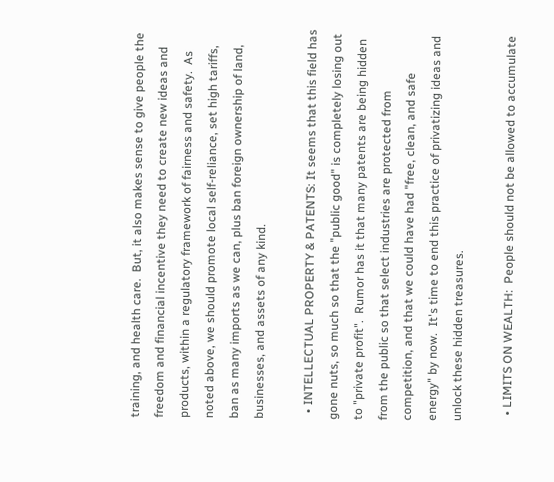training, and health care.  But, it also makes sense to give people the freedom and financial incentive they need to create new ideas and products, within a regulatory framework of fairness and safety.  As noted above, we should promote local self-reliance, set high tariffs, ban as many imports as we can, plus ban foreign ownership of land, businesses, and assets of any kind.

  • INTELLECTUAL PROPERTY & PATENTS: It seems that this field has gone nuts, so much so that the "public good" is completely losing out to "private profit".  Rumor has it that many patents are being hidden from the public so that select industries are protected from competition, and that we could have had "free, clean, and safe energy" by now.  It's time to end this practice of privatizing ideas and unlock these hidden treasures.

  • LIMITS ON WEALTH:  People should not be allowed to accumulate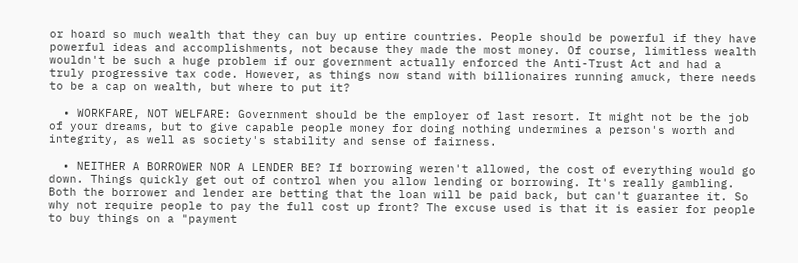or hoard so much wealth that they can buy up entire countries. People should be powerful if they have powerful ideas and accomplishments, not because they made the most money. Of course, limitless wealth wouldn't be such a huge problem if our government actually enforced the Anti-Trust Act and had a truly progressive tax code. However, as things now stand with billionaires running amuck, there needs to be a cap on wealth, but where to put it?

  • WORKFARE, NOT WELFARE: Government should be the employer of last resort. It might not be the job of your dreams, but to give capable people money for doing nothing undermines a person's worth and integrity, as well as society's stability and sense of fairness.

  • NEITHER A BORROWER NOR A LENDER BE? If borrowing weren't allowed, the cost of everything would go down. Things quickly get out of control when you allow lending or borrowing. It's really gambling. Both the borrower and lender are betting that the loan will be paid back, but can't guarantee it. So why not require people to pay the full cost up front? The excuse used is that it is easier for people to buy things on a "payment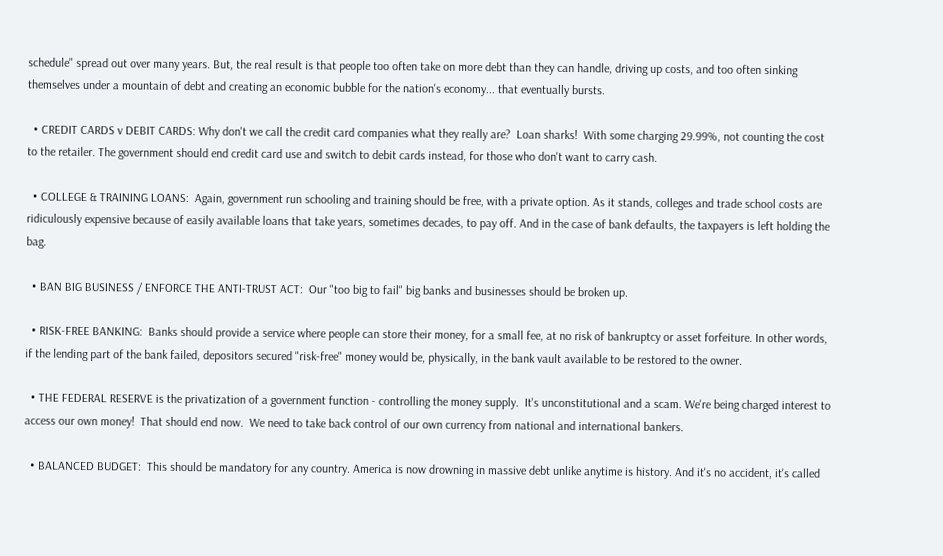schedule" spread out over many years. But, the real result is that people too often take on more debt than they can handle, driving up costs, and too often sinking themselves under a mountain of debt and creating an economic bubble for the nation's economy... that eventually bursts.

  • CREDIT CARDS v DEBIT CARDS: Why don't we call the credit card companies what they really are?  Loan sharks!  With some charging 29.99%, not counting the cost to the retailer. The government should end credit card use and switch to debit cards instead, for those who don't want to carry cash.

  • COLLEGE & TRAINING LOANS:  Again, government run schooling and training should be free, with a private option. As it stands, colleges and trade school costs are ridiculously expensive because of easily available loans that take years, sometimes decades, to pay off. And in the case of bank defaults, the taxpayers is left holding the bag.

  • BAN BIG BUSINESS / ENFORCE THE ANTI-TRUST ACT:  Our "too big to fail" big banks and businesses should be broken up.

  • RISK-FREE BANKING:  Banks should provide a service where people can store their money, for a small fee, at no risk of bankruptcy or asset forfeiture. In other words, if the lending part of the bank failed, depositors secured "risk-free" money would be, physically, in the bank vault available to be restored to the owner.

  • THE FEDERAL RESERVE is the privatization of a government function - controlling the money supply.  It's unconstitutional and a scam. We're being charged interest to access our own money!  That should end now.  We need to take back control of our own currency from national and international bankers.

  • BALANCED BUDGET:  This should be mandatory for any country. America is now drowning in massive debt unlike anytime is history. And it's no accident, it's called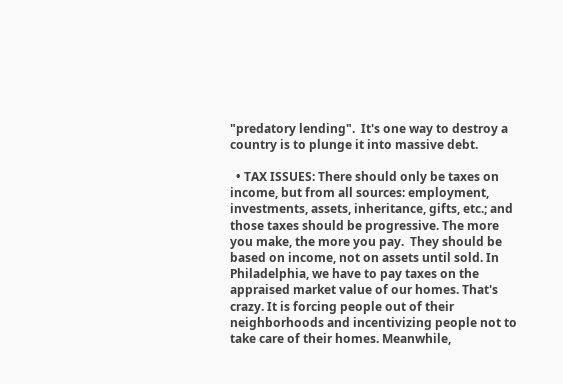"predatory lending".  It's one way to destroy a country is to plunge it into massive debt.

  • TAX ISSUES: There should only be taxes on income, but from all sources: employment, investments, assets, inheritance, gifts, etc.; and those taxes should be progressive. The more you make, the more you pay.  They should be based on income, not on assets until sold. In Philadelphia, we have to pay taxes on the appraised market value of our homes. That's crazy. It is forcing people out of their neighborhoods and incentivizing people not to take care of their homes. Meanwhile,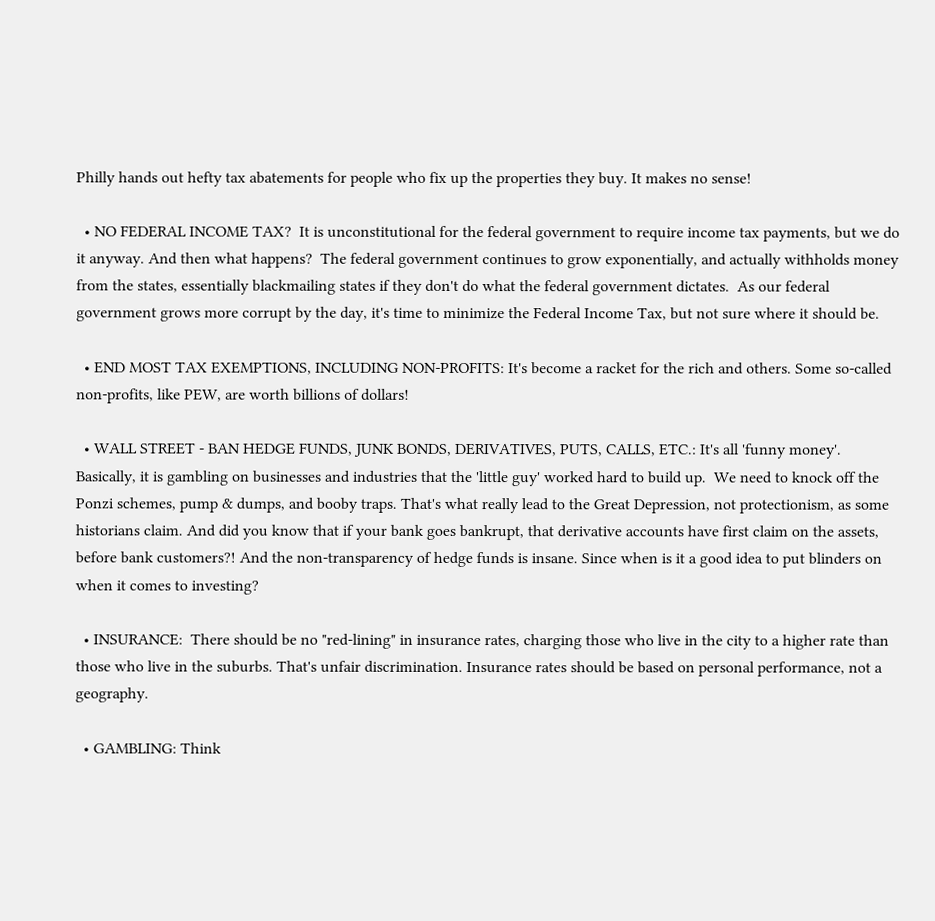Philly hands out hefty tax abatements for people who fix up the properties they buy. It makes no sense!

  • NO FEDERAL INCOME TAX?  It is unconstitutional for the federal government to require income tax payments, but we do it anyway. And then what happens?  The federal government continues to grow exponentially, and actually withholds money from the states, essentially blackmailing states if they don't do what the federal government dictates.  As our federal government grows more corrupt by the day, it's time to minimize the Federal Income Tax, but not sure where it should be.

  • END MOST TAX EXEMPTIONS, INCLUDING NON-PROFITS: It's become a racket for the rich and others. Some so-called non-profits, like PEW, are worth billions of dollars!

  • WALL STREET - BAN HEDGE FUNDS, JUNK BONDS, DERIVATIVES, PUTS, CALLS, ETC.: It's all 'funny money'.  Basically, it is gambling on businesses and industries that the 'little guy' worked hard to build up.  We need to knock off the Ponzi schemes, pump & dumps, and booby traps. That's what really lead to the Great Depression, not protectionism, as some historians claim. And did you know that if your bank goes bankrupt, that derivative accounts have first claim on the assets, before bank customers?! And the non-transparency of hedge funds is insane. Since when is it a good idea to put blinders on when it comes to investing?

  • INSURANCE:  There should be no "red-lining" in insurance rates, charging those who live in the city to a higher rate than those who live in the suburbs. That's unfair discrimination. Insurance rates should be based on personal performance, not a geography.

  • GAMBLING: Think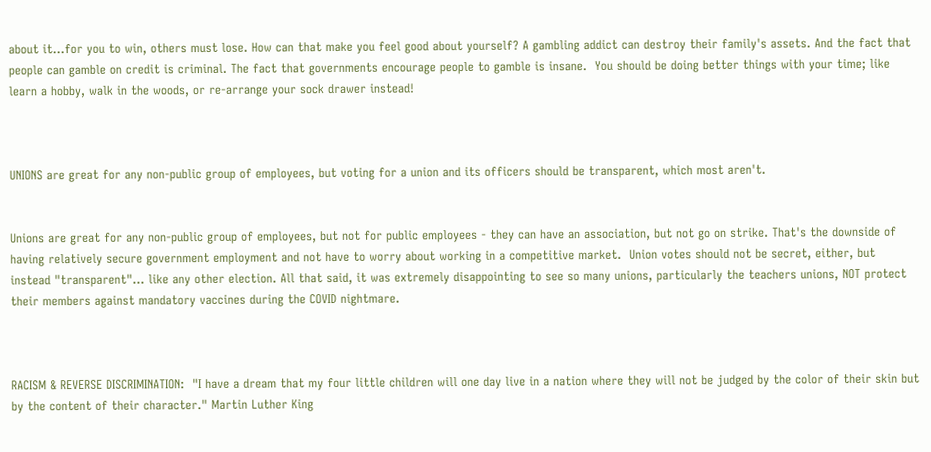about it...for you to win, others must lose. How can that make you feel good about yourself? A gambling addict can destroy their family's assets. And the fact that people can gamble on credit is criminal. The fact that governments encourage people to gamble is insane.  You should be doing better things with your time; like learn a hobby, walk in the woods, or re-arrange your sock drawer instead!



UNIONS are great for any non-public group of employees, but voting for a union and its officers should be transparent, which most aren't.


Unions are great for any non-public group of employees, but not for public employees - they can have an association, but not go on strike. That's the downside of having relatively secure government employment and not have to worry about working in a competitive market.  Union votes should not be secret, either, but instead "transparent"... like any other election. All that said, it was extremely disappointing to see so many unions, particularly the teachers unions, NOT protect their members against mandatory vaccines during the COVID nightmare.



RACISM & REVERSE DISCRIMINATION:  "I have a dream that my four little children will one day live in a nation where they will not be judged by the color of their skin but by the content of their character." Martin Luther King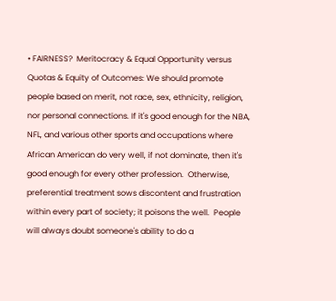• FAIRNESS?  Meritocracy & Equal Opportunity versus Quotas & Equity of Outcomes: We should promote people based on merit, not race, sex, ethnicity, religion, nor personal connections. If it's good enough for the NBA, NFL, and various other sports and occupations where African American do very well, if not dominate, then it's good enough for every other profession.  Otherwise, preferential treatment sows discontent and frustration within every part of society; it poisons the well.  People will always doubt someone's ability to do a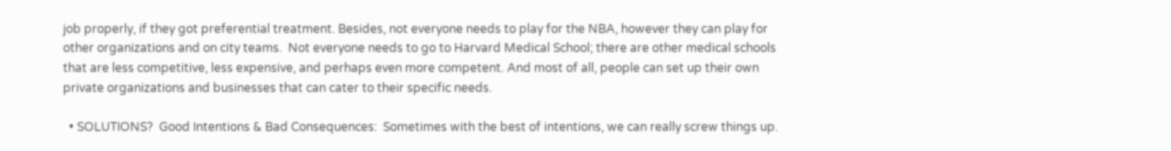job properly, if they got preferential treatment. Besides, not everyone needs to play for the NBA, however they can play for other organizations and on city teams.  Not everyone needs to go to Harvard Medical School; there are other medical schools that are less competitive, less expensive, and perhaps even more competent. And most of all, people can set up their own private organizations and businesses that can cater to their specific needs.

  • SOLUTIONS?  Good Intentions & Bad Consequences:  Sometimes with the best of intentions, we can really screw things up.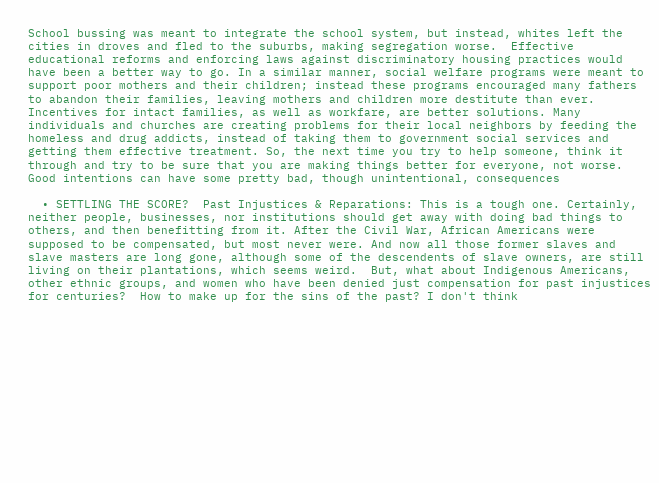School bussing was meant to integrate the school system, but instead, whites left the cities in droves and fled to the suburbs, making segregation worse.  Effective educational reforms and enforcing laws against discriminatory housing practices would have been a better way to go. In a similar manner, social welfare programs were meant to support poor mothers and their children; instead these programs encouraged many fathers to abandon their families, leaving mothers and children more destitute than ever. Incentives for intact families, as well as workfare, are better solutions. Many individuals and churches are creating problems for their local neighbors by feeding the homeless and drug addicts, instead of taking them to government social services and getting them effective treatment. So, the next time you try to help someone, think it through and try to be sure that you are making things better for everyone, not worse. Good intentions can have some pretty bad, though unintentional, consequences

  • SETTLING THE SCORE?  Past Injustices & Reparations: This is a tough one. Certainly, neither people, businesses, nor institutions should get away with doing bad things to others, and then benefitting from it. After the Civil War, African Americans were supposed to be compensated, but most never were. And now all those former slaves and slave masters are long gone, although some of the descendents of slave owners, are still living on their plantations, which seems weird.  But, what about Indigenous Americans, other ethnic groups, and women who have been denied just compensation for past injustices for centuries?  How to make up for the sins of the past? I don't think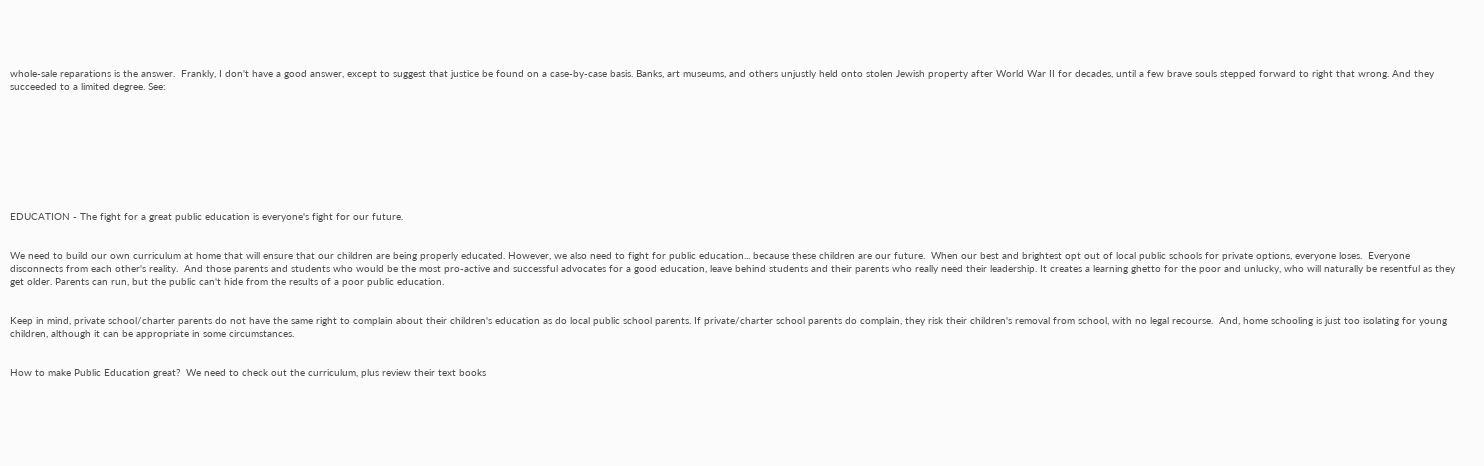whole-sale reparations is the answer.  Frankly, I don't have a good answer, except to suggest that justice be found on a case-by-case basis. Banks, art museums, and others unjustly held onto stolen Jewish property after World War II for decades, until a few brave souls stepped forward to right that wrong. And they succeeded to a limited degree. See:









EDUCATION - The fight for a great public education is everyone's fight for our future.


We need to build our own curriculum at home that will ensure that our children are being properly educated. However, we also need to fight for public education... because these children are our future.  When our best and brightest opt out of local public schools for private options, everyone loses.  Everyone disconnects from each other's reality.  And those parents and students who would be the most pro-active and successful advocates for a good education, leave behind students and their parents who really need their leadership. It creates a learning ghetto for the poor and unlucky, who will naturally be resentful as they get older. Parents can run, but the public can't hide from the results of a poor public education.


Keep in mind, private school/charter parents do not have the same right to complain about their children's education as do local public school parents. If private/charter school parents do complain, they risk their children's removal from school, with no legal recourse.  And, home schooling is just too isolating for young children, although it can be appropriate in some circumstances.


How to make Public Education great?  We need to check out the curriculum, plus review their text books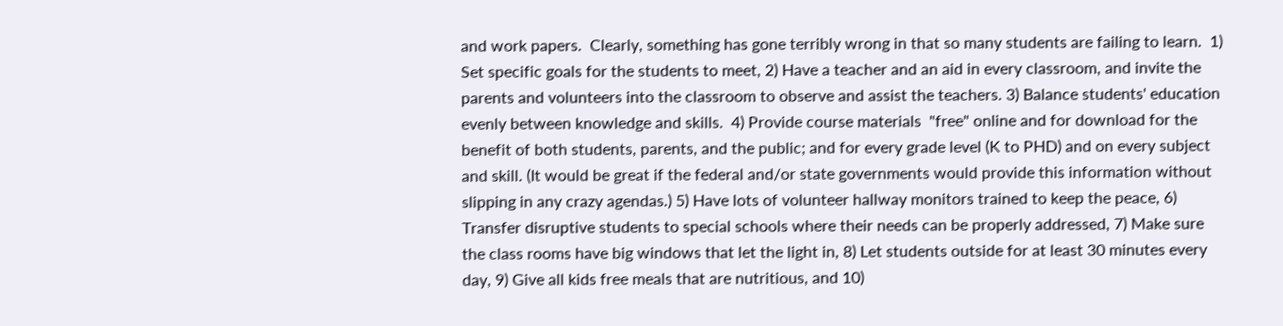and work papers.  Clearly, something has gone terribly wrong in that so many students are failing to learn.  1) Set specific goals for the students to meet, 2) Have a teacher and an aid in every classroom, and invite the parents and volunteers into the classroom to observe and assist the teachers. 3) Balance students' education evenly between knowledge and skills.  4) Provide course materials  "free" online and for download for the benefit of both students, parents, and the public; and for every grade level (K to PHD) and on every subject and skill. (It would be great if the federal and/or state governments would provide this information without slipping in any crazy agendas.) 5) Have lots of volunteer hallway monitors trained to keep the peace, 6) Transfer disruptive students to special schools where their needs can be properly addressed, 7) Make sure the class rooms have big windows that let the light in, 8) Let students outside for at least 30 minutes every day, 9) Give all kids free meals that are nutritious, and 10)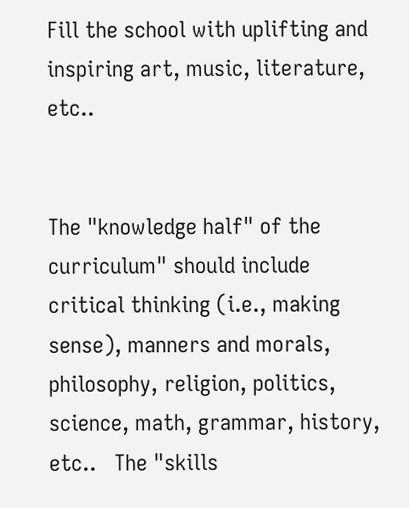Fill the school with uplifting and inspiring art, music, literature, etc..


The "knowledge half" of the curriculum" should include critical thinking (i.e., making sense), manners and morals, philosophy, religion, politics, science, math, grammar, history, etc..   The "skills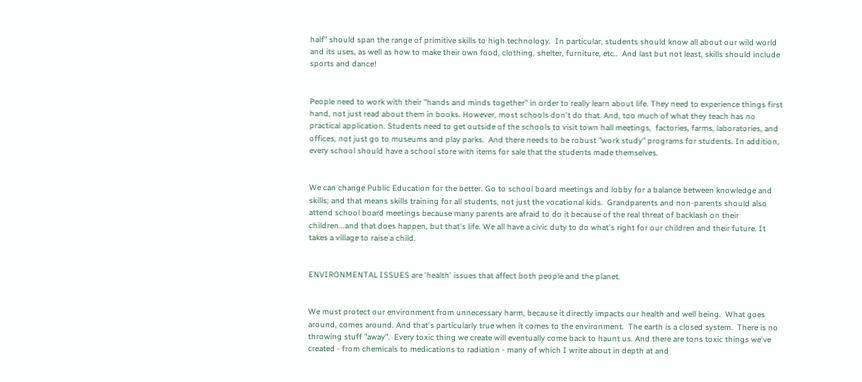half" should span the range of primitive skills to high technology.  In particular, students should know all about our wild world and its uses, as well as how to make their own food, clothing, shelter, furniture, etc..  And last but not least, skills should include sports and dance!


People need to work with their "hands and minds together" in order to really learn about life. They need to experience things first hand, not just read about them in books. However, most schools don't do that. And, too much of what they teach has no practical application. Students need to get outside of the schools to visit town hall meetings,  factories, farms, laboratories, and offices, not just go to museums and play parks.  And there needs to be robust "work study" programs for students. In addition, every school should have a school store with items for sale that the students made themselves.


We can change Public Education for the better. Go to school board meetings and lobby for a balance between knowledge and skills; and that means skills training for all students, not just the vocational kids.  Grandparents and non-parents should also attend school board meetings because many parents are afraid to do it because of the real threat of backlash on their children...and that does happen, but that's life. We all have a civic duty to do what's right for our children and their future. It takes a village to raise a child.


ENVIRONMENTAL ISSUES are 'health' issues that affect both people and the planet.


We must protect our environment from unnecessary harm, because it directly impacts our health and well being.  What goes around, comes around. And that's particularly true when it comes to the environment.  The earth is a closed system.  There is no throwing stuff "away".  Every toxic thing we create will eventually come back to haunt us. And there are tons toxic things we've created - from chemicals to medications to radiation - many of which I write about in depth at and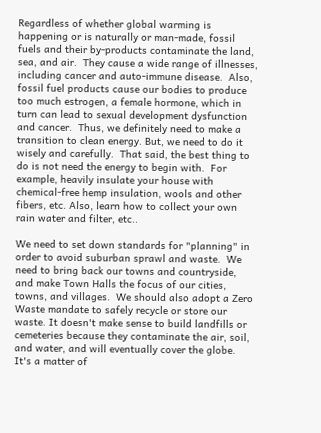Regardless of whether global warming is happening or is naturally or man-made, fossil fuels and their by-products contaminate the land, sea, and air.  They cause a wide range of illnesses, including cancer and auto-immune disease.  Also, fossil fuel products cause our bodies to produce too much estrogen, a female hormone, which in turn can lead to sexual development dysfunction and cancer.  Thus, we definitely need to make a transition to clean energy. But, we need to do it wisely and carefully.  That said, the best thing to do is not need the energy to begin with.  For example, heavily insulate your house with chemical-free hemp insulation, wools and other fibers, etc. Also, learn how to collect your own rain water and filter, etc..

We need to set down standards for "planning" in order to avoid suburban sprawl and waste.  We need to bring back our towns and countryside, and make Town Halls the focus of our cities, towns, and villages.  We should also adopt a Zero Waste mandate to safely recycle or store our waste. It doesn't make sense to build landfills or cemeteries because they contaminate the air, soil, and water, and will eventually cover the globe. It's a matter of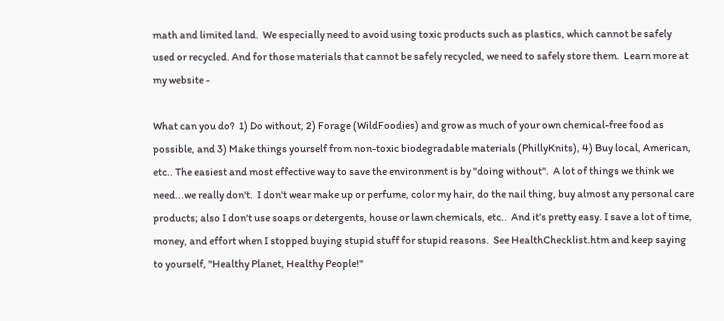math and limited land.  We especially need to avoid using toxic products such as plastics, which cannot be safely used or recycled. And for those materials that cannot be safely recycled, we need to safely store them.  Learn more at my website -

What can you do?  1) Do without, 2) Forage (WildFoodies) and grow as much of your own chemical-free food as possible, and 3) Make things yourself from non-toxic biodegradable materials (PhillyKnits), 4) Buy local, American, etc.. The easiest and most effective way to save the environment is by "doing without".  A lot of things we think we need...we really don't.  I don't wear make up or perfume, color my hair, do the nail thing, buy almost any personal care products; also I don't use soaps or detergents, house or lawn chemicals, etc..  And it's pretty easy. I save a lot of time, money, and effort when I stopped buying stupid stuff for stupid reasons.  See HealthChecklist.htm and keep saying to yourself, "Healthy Planet, Healthy People!"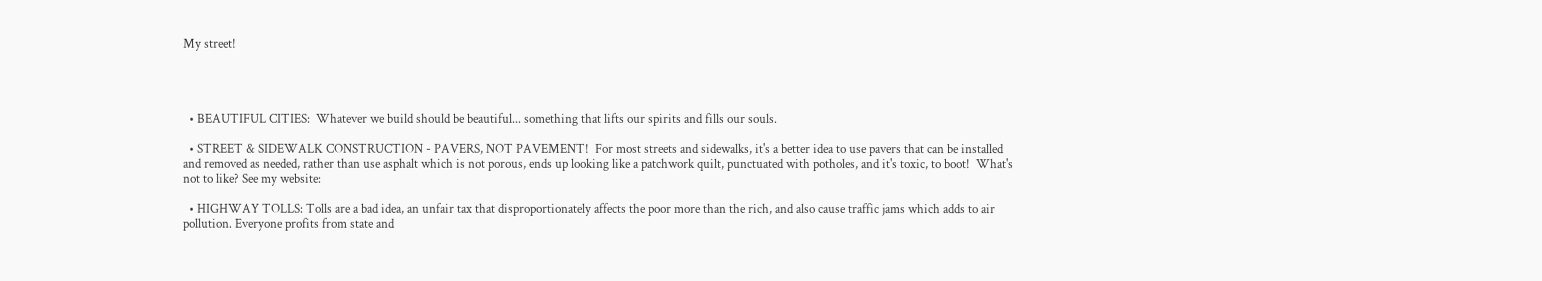My street!




  • BEAUTIFUL CITIES:  Whatever we build should be beautiful... something that lifts our spirits and fills our souls.

  • STREET & SIDEWALK CONSTRUCTION - PAVERS, NOT PAVEMENT!  For most streets and sidewalks, it's a better idea to use pavers that can be installed and removed as needed, rather than use asphalt which is not porous, ends up looking like a patchwork quilt, punctuated with potholes, and it's toxic, to boot!  What's not to like? See my website:

  • HIGHWAY TOLLS: Tolls are a bad idea, an unfair tax that disproportionately affects the poor more than the rich, and also cause traffic jams which adds to air pollution. Everyone profits from state and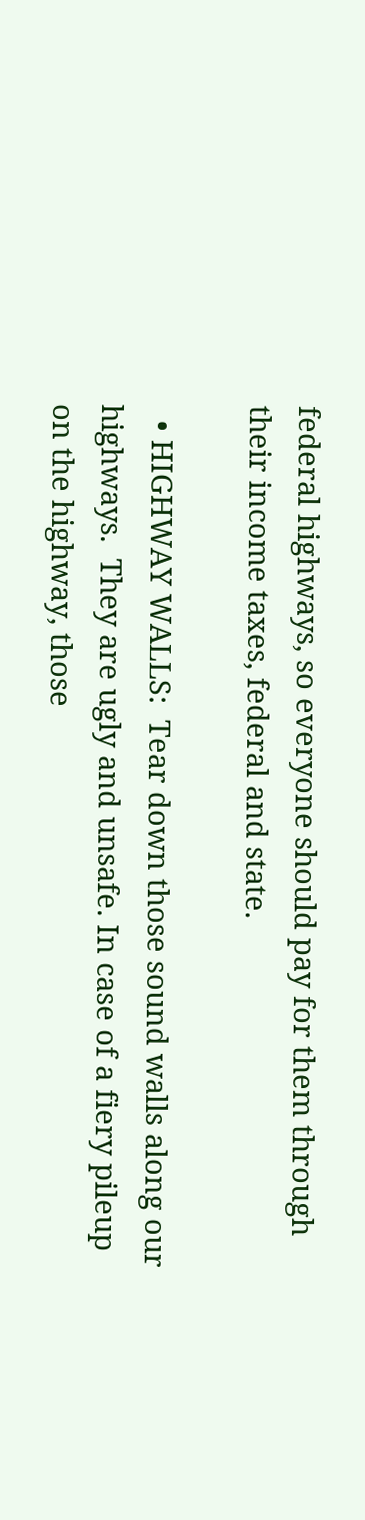federal highways, so everyone should pay for them through their income taxes, federal and state.

  • HIGHWAY WALLS:  Tear down those sound walls along our highways.  They are ugly and unsafe. In case of a fiery pileup on the highway, those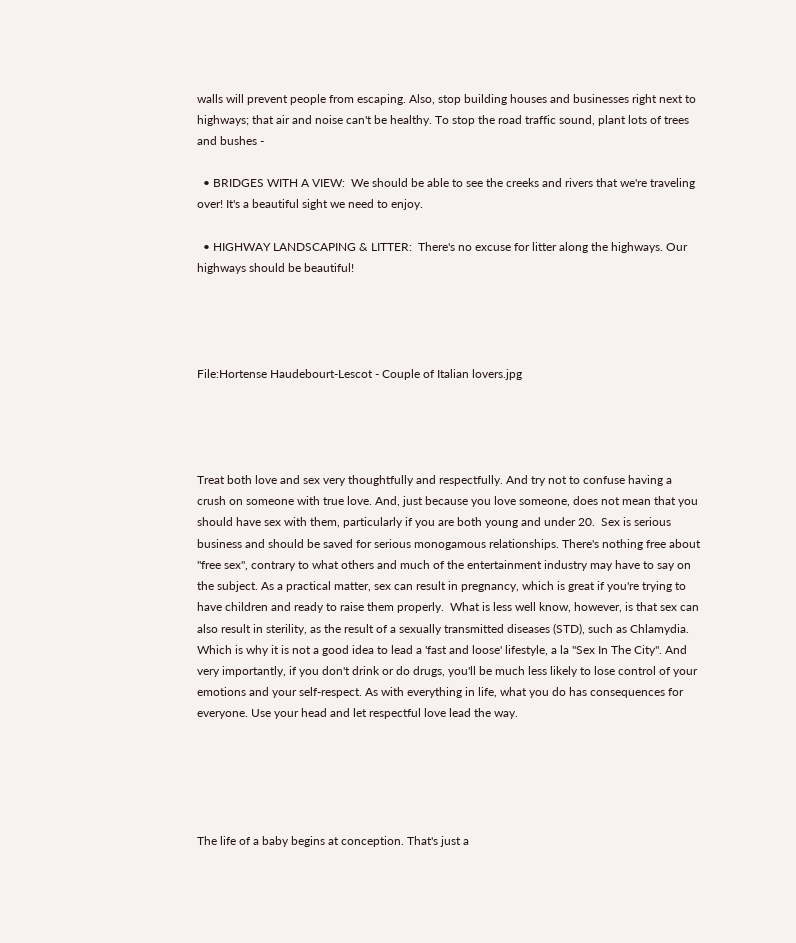walls will prevent people from escaping. Also, stop building houses and businesses right next to highways; that air and noise can't be healthy. To stop the road traffic sound, plant lots of trees and bushes -

  • BRIDGES WITH A VIEW:  We should be able to see the creeks and rivers that we're traveling over! It's a beautiful sight we need to enjoy.

  • HIGHWAY LANDSCAPING & LITTER:  There's no excuse for litter along the highways. Our highways should be beautiful!




File:Hortense Haudebourt-Lescot - Couple of Italian lovers.jpg




Treat both love and sex very thoughtfully and respectfully. And try not to confuse having a crush on someone with true love. And, just because you love someone, does not mean that you should have sex with them, particularly if you are both young and under 20.  Sex is serious business and should be saved for serious monogamous relationships. There's nothing free about "free sex", contrary to what others and much of the entertainment industry may have to say on the subject. As a practical matter, sex can result in pregnancy, which is great if you're trying to have children and ready to raise them properly.  What is less well know, however, is that sex can also result in sterility, as the result of a sexually transmitted diseases (STD), such as Chlamydia. Which is why it is not a good idea to lead a 'fast and loose' lifestyle, a la "Sex In The City". And very importantly, if you don't drink or do drugs, you'll be much less likely to lose control of your emotions and your self-respect. As with everything in life, what you do has consequences for everyone. Use your head and let respectful love lead the way.





The life of a baby begins at conception. That's just a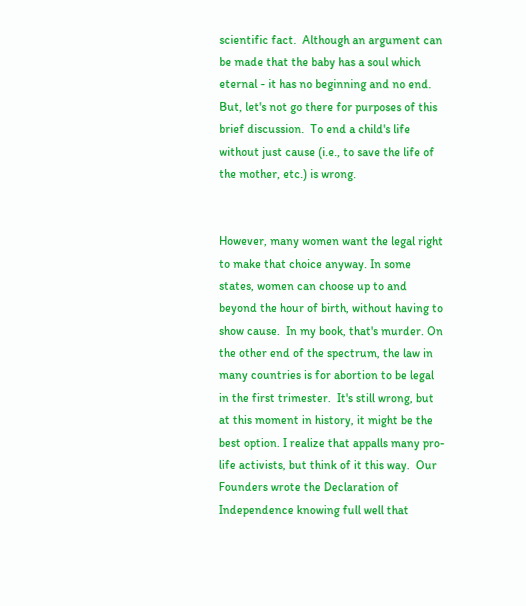scientific fact.  Although an argument can be made that the baby has a soul which eternal - it has no beginning and no end. But, let's not go there for purposes of this brief discussion.  To end a child's life without just cause (i.e., to save the life of the mother, etc.) is wrong.


However, many women want the legal right to make that choice anyway. In some states, women can choose up to and beyond the hour of birth, without having to show cause.  In my book, that's murder. On the other end of the spectrum, the law in many countries is for abortion to be legal in the first trimester.  It's still wrong, but at this moment in history, it might be the best option. I realize that appalls many pro-life activists, but think of it this way.  Our Founders wrote the Declaration of Independence knowing full well that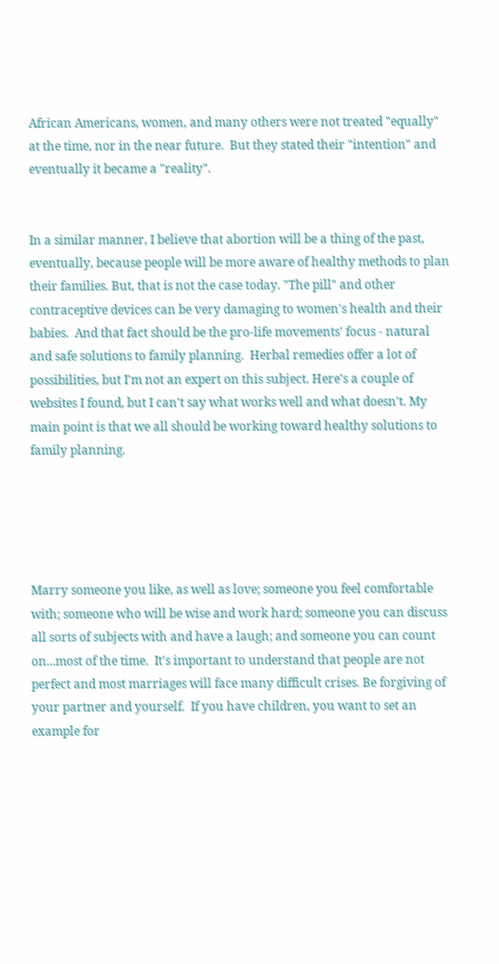African Americans, women, and many others were not treated "equally" at the time, nor in the near future.  But they stated their "intention" and eventually it became a "reality".


In a similar manner, I believe that abortion will be a thing of the past, eventually, because people will be more aware of healthy methods to plan their families. But, that is not the case today. "The pill" and other contraceptive devices can be very damaging to women's health and their babies.  And that fact should be the pro-life movements' focus - natural and safe solutions to family planning.  Herbal remedies offer a lot of possibilities, but I'm not an expert on this subject. Here's a couple of websites I found, but I can't say what works well and what doesn't. My main point is that we all should be working toward healthy solutions to family planning.





Marry someone you like, as well as love; someone you feel comfortable with; someone who will be wise and work hard; someone you can discuss all sorts of subjects with and have a laugh; and someone you can count on...most of the time.  It's important to understand that people are not perfect and most marriages will face many difficult crises. Be forgiving of your partner and yourself.  If you have children, you want to set an example for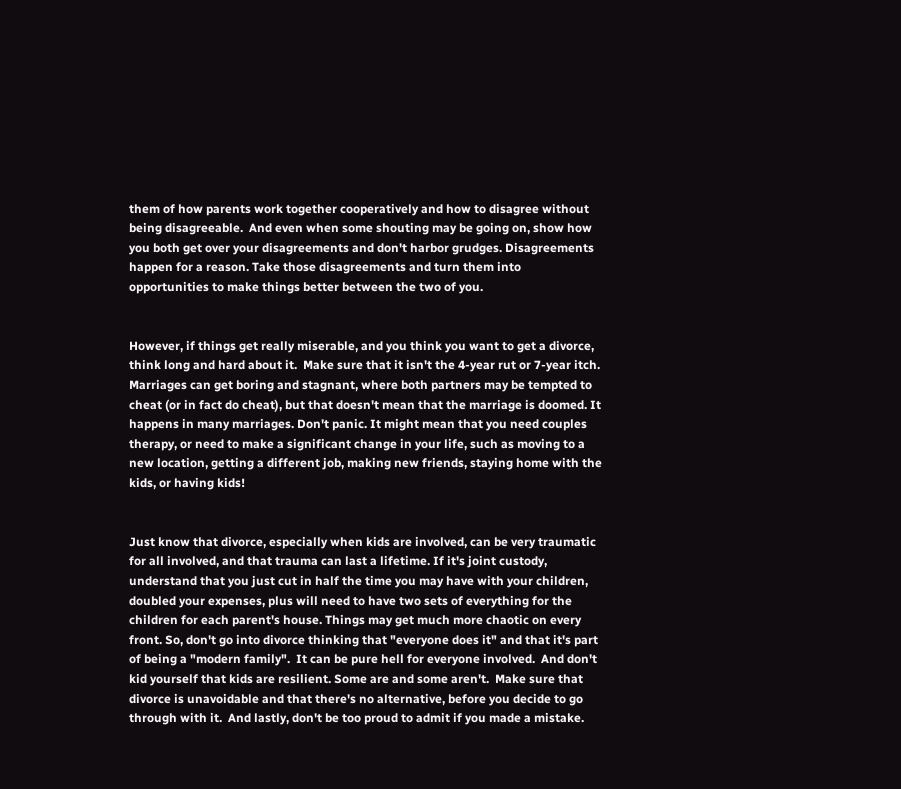them of how parents work together cooperatively and how to disagree without being disagreeable.  And even when some shouting may be going on, show how you both get over your disagreements and don't harbor grudges. Disagreements happen for a reason. Take those disagreements and turn them into opportunities to make things better between the two of you.


However, if things get really miserable, and you think you want to get a divorce, think long and hard about it.  Make sure that it isn't the 4-year rut or 7-year itch.  Marriages can get boring and stagnant, where both partners may be tempted to cheat (or in fact do cheat), but that doesn't mean that the marriage is doomed. It happens in many marriages. Don't panic. It might mean that you need couples therapy, or need to make a significant change in your life, such as moving to a new location, getting a different job, making new friends, staying home with the kids, or having kids!


Just know that divorce, especially when kids are involved, can be very traumatic for all involved, and that trauma can last a lifetime. If it's joint custody, understand that you just cut in half the time you may have with your children, doubled your expenses, plus will need to have two sets of everything for the children for each parent's house. Things may get much more chaotic on every front. So, don't go into divorce thinking that "everyone does it" and that it's part of being a "modern family".  It can be pure hell for everyone involved.  And don't kid yourself that kids are resilient. Some are and some aren't.  Make sure that divorce is unavoidable and that there's no alternative, before you decide to go through with it.  And lastly, don't be too proud to admit if you made a mistake.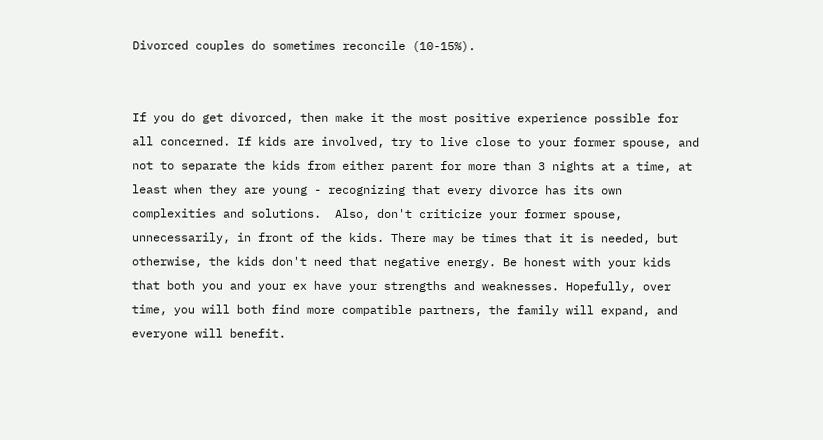Divorced couples do sometimes reconcile (10-15%).


If you do get divorced, then make it the most positive experience possible for all concerned. If kids are involved, try to live close to your former spouse, and not to separate the kids from either parent for more than 3 nights at a time, at least when they are young - recognizing that every divorce has its own complexities and solutions.  Also, don't criticize your former spouse, unnecessarily, in front of the kids. There may be times that it is needed, but otherwise, the kids don't need that negative energy. Be honest with your kids that both you and your ex have your strengths and weaknesses. Hopefully, over time, you will both find more compatible partners, the family will expand, and everyone will benefit.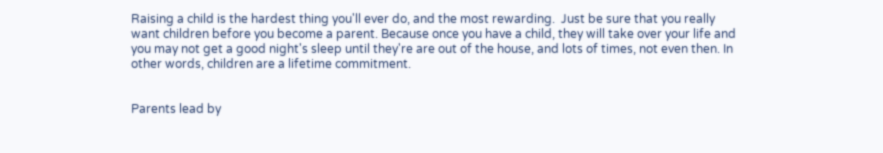Raising a child is the hardest thing you'll ever do, and the most rewarding.  Just be sure that you really want children before you become a parent. Because once you have a child, they will take over your life and you may not get a good night's sleep until they're are out of the house, and lots of times, not even then. In other words, children are a lifetime commitment.


Parents lead by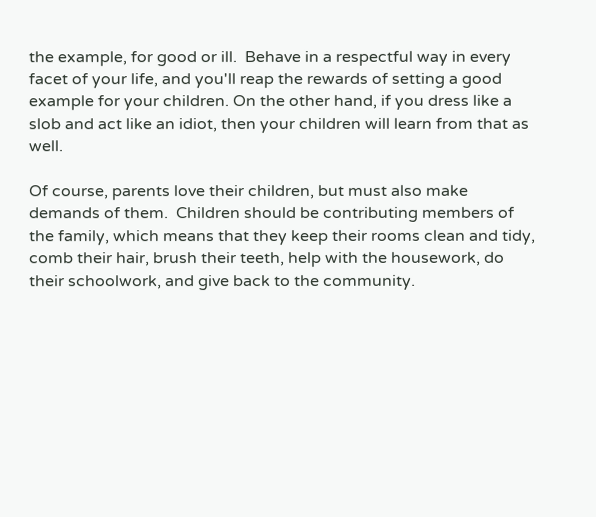the example, for good or ill.  Behave in a respectful way in every facet of your life, and you'll reap the rewards of setting a good example for your children. On the other hand, if you dress like a slob and act like an idiot, then your children will learn from that as well.

Of course, parents love their children, but must also make demands of them.  Children should be contributing members of the family, which means that they keep their rooms clean and tidy, comb their hair, brush their teeth, help with the housework, do their schoolwork, and give back to the community.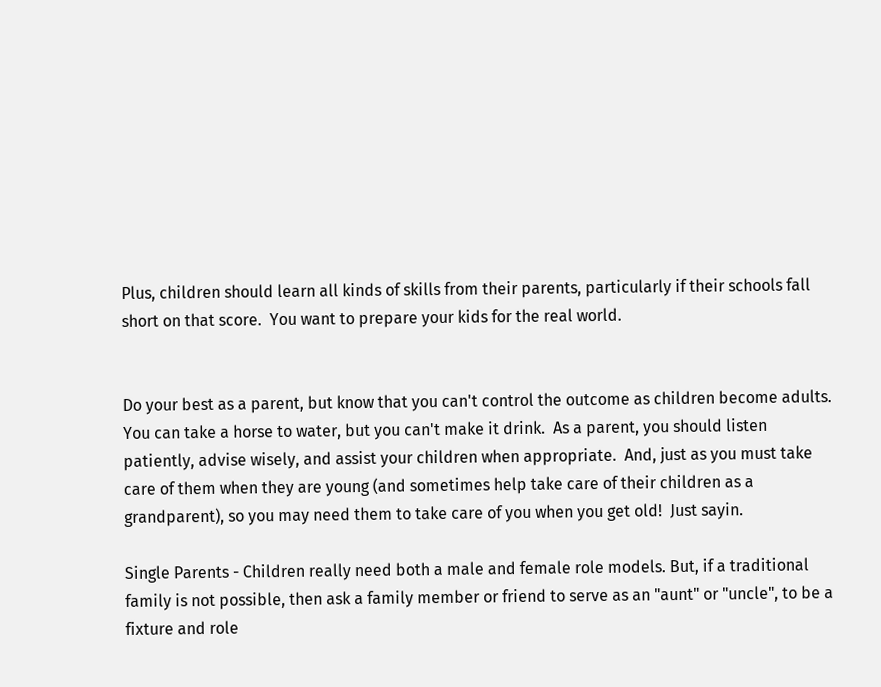Plus, children should learn all kinds of skills from their parents, particularly if their schools fall short on that score.  You want to prepare your kids for the real world.


Do your best as a parent, but know that you can't control the outcome as children become adults. You can take a horse to water, but you can't make it drink.  As a parent, you should listen patiently, advise wisely, and assist your children when appropriate.  And, just as you must take care of them when they are young (and sometimes help take care of their children as a grandparent), so you may need them to take care of you when you get old!  Just sayin.

Single Parents - Children really need both a male and female role models. But, if a traditional family is not possible, then ask a family member or friend to serve as an "aunt" or "uncle", to be a fixture and role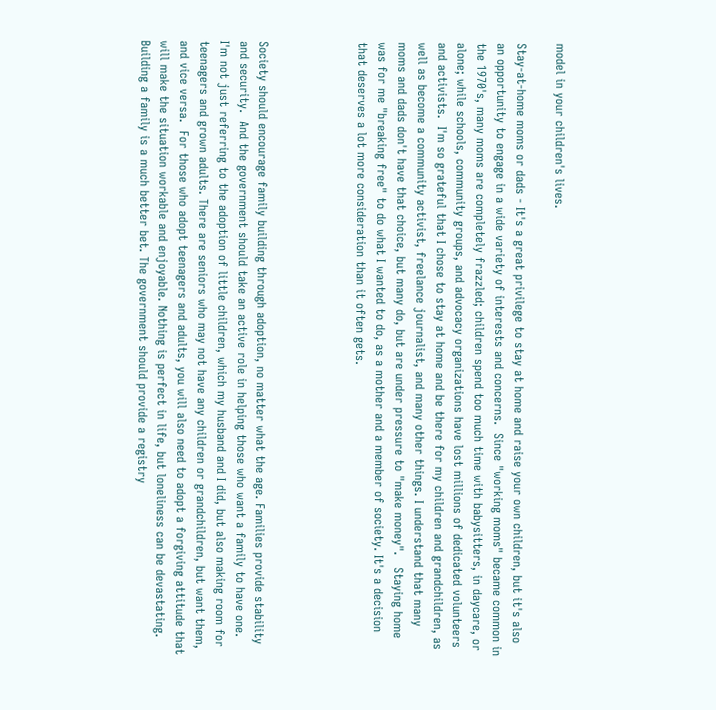model in your children's lives.

Stay-at-home moms or dads - It's a great privilege to stay at home and raise your own children, but it's also an opportunity to engage in a wide variety of interests and concerns.  Since "working moms" became common in the 1970's, many moms are completely frazzled; children spend too much time with babysitters, in daycare, or alone; while schools, community groups, and advocacy organizations have lost millions of dedicated volunteers and activists.  I'm so grateful that I chose to stay at home and be there for my children and grandchildren, as well as become a community activist, freelance journalist, and many other things. I understand that many moms and dads don't have that choice, but many do, but are under pressure to "make money".   Staying home was for me "breaking free" to do what I wanted to do, as a mother and a member of society. It's a decision that deserves a lot more consideration than it often gets.




Society should encourage family building through adoption, no matter what the age. Families provide stability and security.  And the government should take an active role in helping those who want a family to have one. I'm not just referring to the adoption of little children, which my husband and I did, but also making room for teenagers and grown adults. There are seniors who may not have any children or grandchildren, but want them, and vice versa.  For those who adopt teenagers and adults, you will also need to adopt a forgiving attitude that will make the situation workable and enjoyable. Nothing is perfect in life, but loneliness can be devastating. Building a family is a much better bet. The government should provide a registry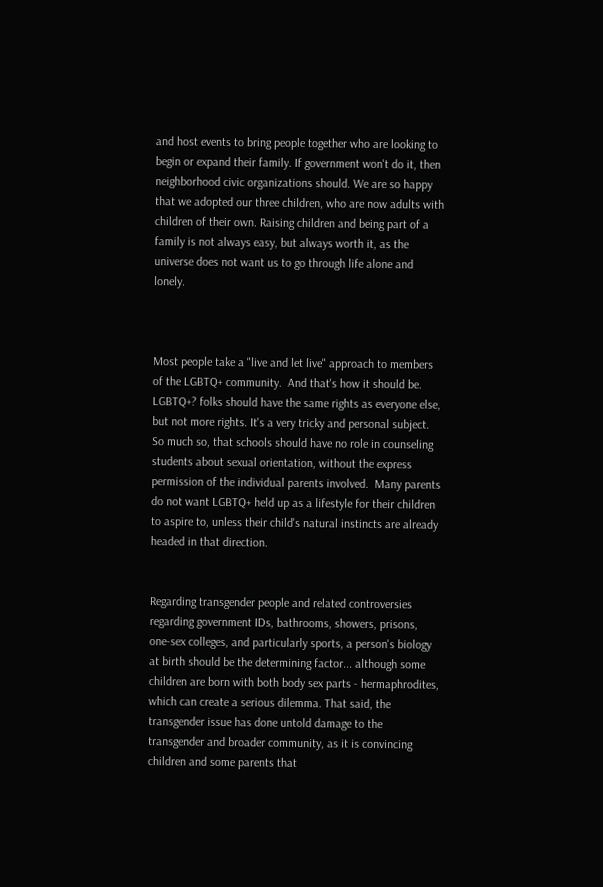and host events to bring people together who are looking to begin or expand their family. If government won't do it, then neighborhood civic organizations should. We are so happy that we adopted our three children, who are now adults with children of their own. Raising children and being part of a family is not always easy, but always worth it, as the universe does not want us to go through life alone and lonely.



Most people take a "live and let live" approach to members of the LGBTQ+ community.  And that's how it should be.  LGBTQ+? folks should have the same rights as everyone else, but not more rights. It's a very tricky and personal subject. So much so, that schools should have no role in counseling students about sexual orientation, without the express permission of the individual parents involved.  Many parents do not want LGBTQ+ held up as a lifestyle for their children to aspire to, unless their child's natural instincts are already headed in that direction.


Regarding transgender people and related controversies regarding government IDs, bathrooms, showers, prisons, one-sex colleges, and particularly sports, a person's biology at birth should be the determining factor... although some children are born with both body sex parts - hermaphrodites, which can create a serious dilemma. That said, the transgender issue has done untold damage to the transgender and broader community, as it is convincing children and some parents that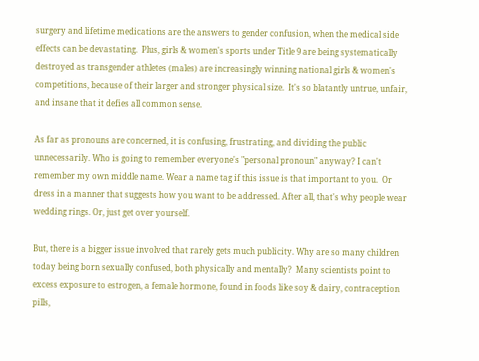surgery and lifetime medications are the answers to gender confusion, when the medical side effects can be devastating.  Plus, girls & women's sports under Title 9 are being systematically destroyed as transgender athletes (males) are increasingly winning national girls & women's competitions, because of their larger and stronger physical size.  It's so blatantly untrue, unfair, and insane that it defies all common sense.

As far as pronouns are concerned, it is confusing, frustrating, and dividing the public unnecessarily. Who is going to remember everyone's "personal pronoun" anyway? I can't remember my own middle name. Wear a name tag if this issue is that important to you.  Or dress in a manner that suggests how you want to be addressed. After all, that's why people wear wedding rings. Or, just get over yourself.

But, there is a bigger issue involved that rarely gets much publicity. Why are so many children today being born sexually confused, both physically and mentally?  Many scientists point to excess exposure to estrogen, a female hormone, found in foods like soy & dairy, contraception pills,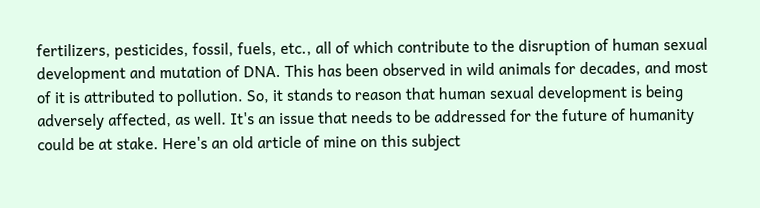fertilizers, pesticides, fossil, fuels, etc., all of which contribute to the disruption of human sexual development and mutation of DNA. This has been observed in wild animals for decades, and most of it is attributed to pollution. So, it stands to reason that human sexual development is being adversely affected, as well. It's an issue that needs to be addressed for the future of humanity could be at stake. Here's an old article of mine on this subject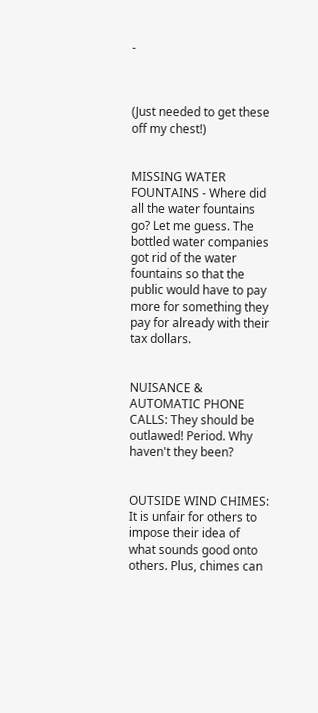-



(Just needed to get these off my chest!)


MISSING WATER FOUNTAINS - Where did all the water fountains go? Let me guess. The bottled water companies got rid of the water fountains so that the public would have to pay more for something they pay for already with their tax dollars.


NUISANCE & AUTOMATIC PHONE CALLS: They should be outlawed! Period. Why haven't they been?


OUTSIDE WIND CHIMES: It is unfair for others to impose their idea of what sounds good onto others. Plus, chimes can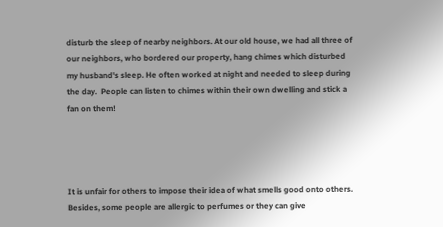disturb the sleep of nearby neighbors. At our old house, we had all three of our neighbors, who bordered our property, hang chimes which disturbed my husband's sleep. He often worked at night and needed to sleep during the day.  People can listen to chimes within their own dwelling and stick a fan on them!




It is unfair for others to impose their idea of what smells good onto others. Besides, some people are allergic to perfumes or they can give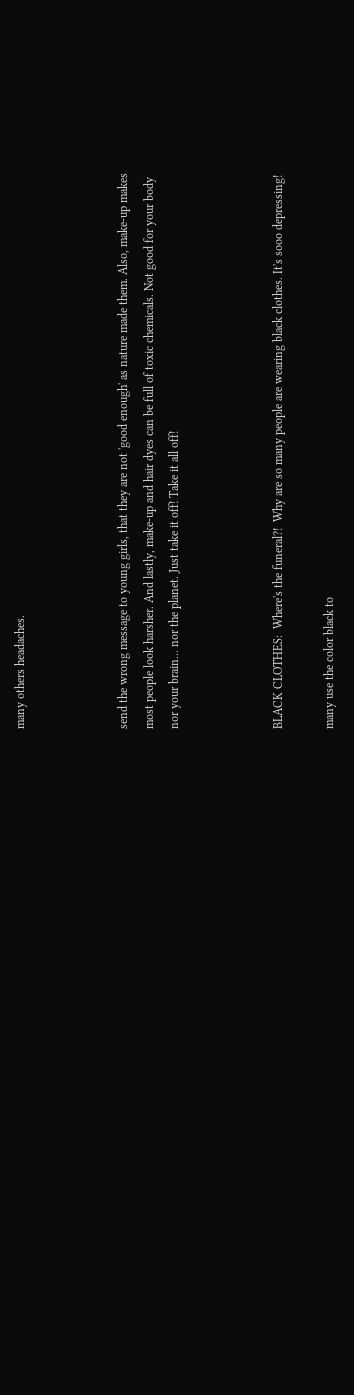many others headaches.



send the wrong message to young girls, that they are not 'good enough' as nature made them. Also, make-up makes most people look harsher. And lastly, make-up and hair dyes can be full of toxic chemicals. Not good for your body nor your brain... nor the planet. Just take it off! Take it all off!



BLACK CLOTHES:  Where's the funeral?!  Why are so many people are wearing black clothes. It's sooo depressing!

many use the color black to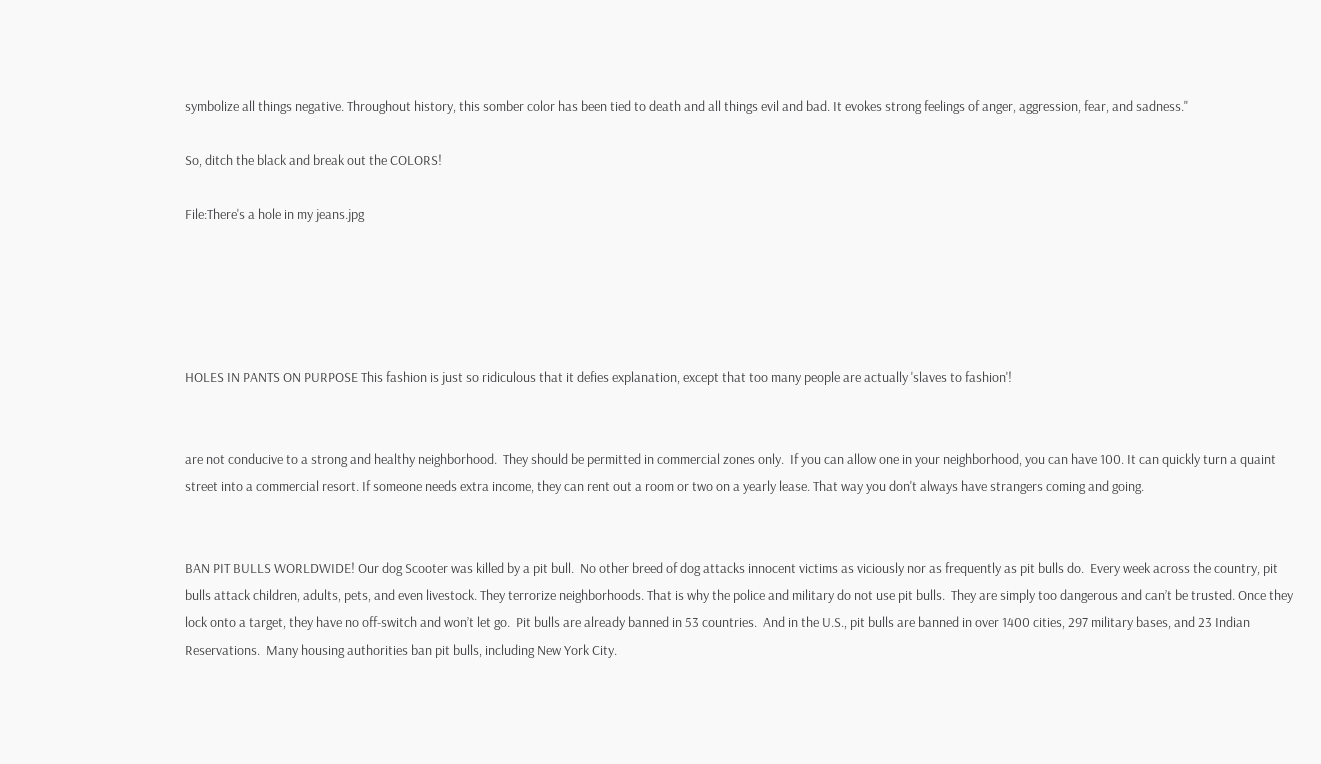symbolize all things negative. Throughout history, this somber color has been tied to death and all things evil and bad. It evokes strong feelings of anger, aggression, fear, and sadness."

So, ditch the black and break out the COLORS!

File:There's a hole in my jeans.jpg





HOLES IN PANTS ON PURPOSE This fashion is just so ridiculous that it defies explanation, except that too many people are actually 'slaves to fashion'!


are not conducive to a strong and healthy neighborhood.  They should be permitted in commercial zones only.  If you can allow one in your neighborhood, you can have 100. It can quickly turn a quaint street into a commercial resort. If someone needs extra income, they can rent out a room or two on a yearly lease. That way you don't always have strangers coming and going.


BAN PIT BULLS WORLDWIDE! Our dog Scooter was killed by a pit bull.  No other breed of dog attacks innocent victims as viciously nor as frequently as pit bulls do.  Every week across the country, pit bulls attack children, adults, pets, and even livestock. They terrorize neighborhoods. That is why the police and military do not use pit bulls.  They are simply too dangerous and can’t be trusted. Once they lock onto a target, they have no off-switch and won’t let go.  Pit bulls are already banned in 53 countries.  And in the U.S., pit bulls are banned in over 1400 cities, 297 military bases, and 23 Indian Reservations.  Many housing authorities ban pit bulls, including New York City.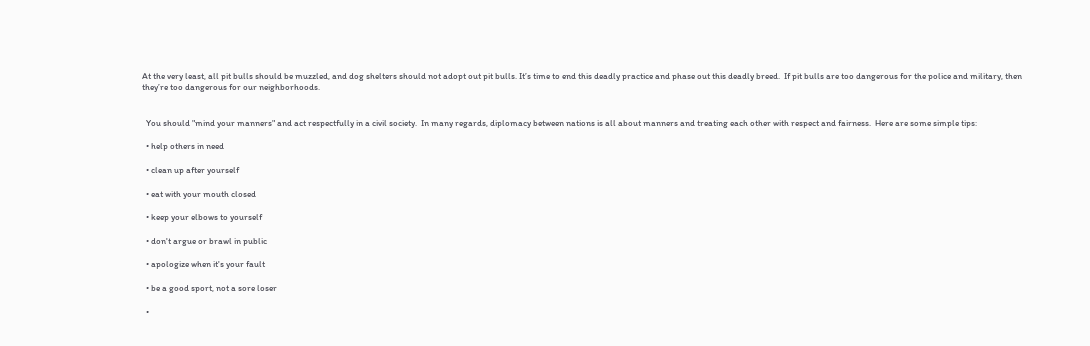At the very least, all pit bulls should be muzzled, and dog shelters should not adopt out pit bulls. It’s time to end this deadly practice and phase out this deadly breed.  If pit bulls are too dangerous for the police and military, then they’re too dangerous for our neighborhoods.


  You should "mind your manners" and act respectfully in a civil society.  In many regards, diplomacy between nations is all about manners and treating each other with respect and fairness.  Here are some simple tips:

  • help others in need

  • clean up after yourself

  • eat with your mouth closed

  • keep your elbows to yourself

  • don't argue or brawl in public

  • apologize when it's your fault

  • be a good sport, not a sore loser

  •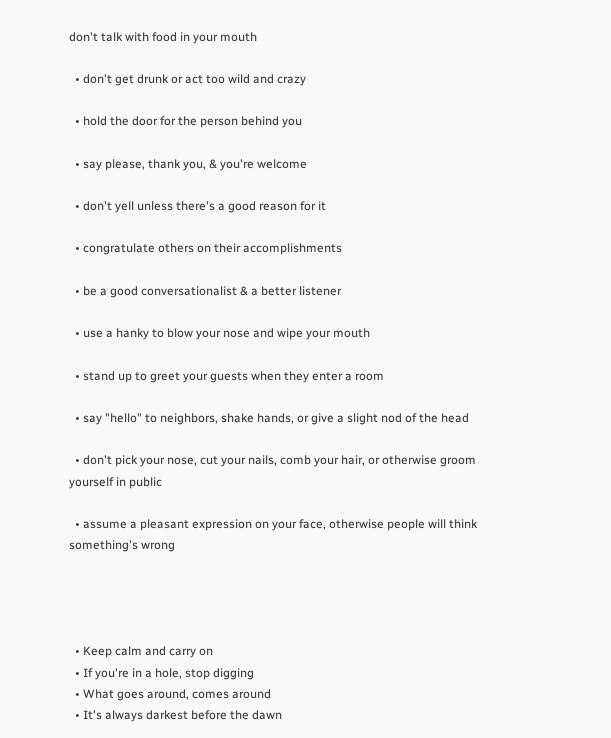don't talk with food in your mouth

  • don't get drunk or act too wild and crazy

  • hold the door for the person behind you

  • say please, thank you, & you're welcome

  • don't yell unless there's a good reason for it

  • congratulate others on their accomplishments

  • be a good conversationalist & a better listener

  • use a hanky to blow your nose and wipe your mouth

  • stand up to greet your guests when they enter a room

  • say "hello" to neighbors, shake hands, or give a slight nod of the head

  • don't pick your nose, cut your nails, comb your hair, or otherwise groom yourself in public

  • assume a pleasant expression on your face, otherwise people will think something's wrong




  • Keep calm and carry on
  • If you're in a hole, stop digging
  • What goes around, comes around
  • It's always darkest before the dawn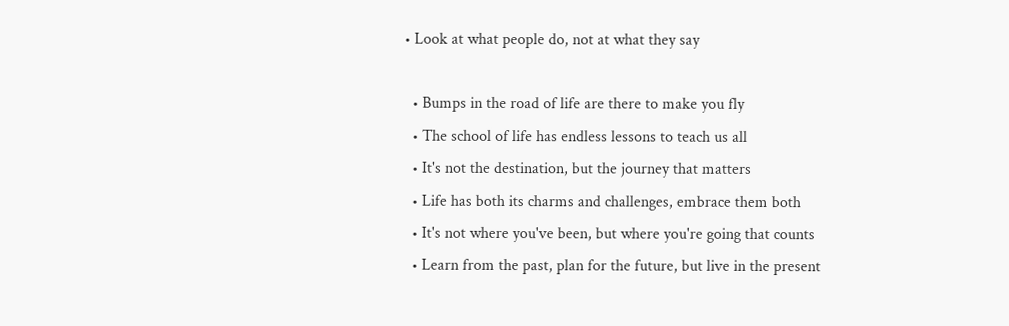• Look at what people do, not at what they say

  • Bumps in the road of life are there to make you fly
  • The school of life has endless lessons to teach us all
  • It's not the destination, but the journey that matters
  • Life has both its charms and challenges, embrace them both
  • It's not where you've been, but where you're going that counts
  • Learn from the past, plan for the future, but live in the present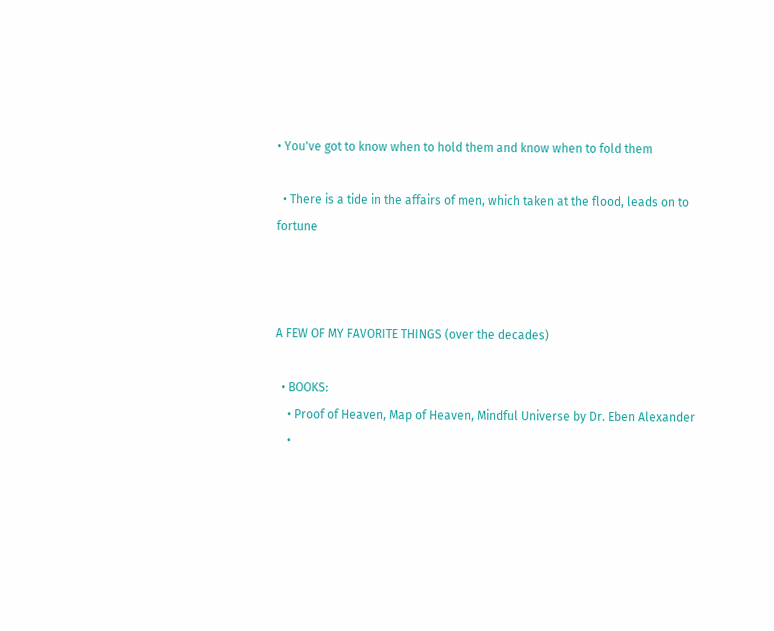• You've got to know when to hold them and know when to fold them

  • There is a tide in the affairs of men, which taken at the flood, leads on to fortune



A FEW OF MY FAVORITE THINGS (over the decades)

  • BOOKS:
    • Proof of Heaven, Map of Heaven, Mindful Universe by Dr. Eben Alexander
    •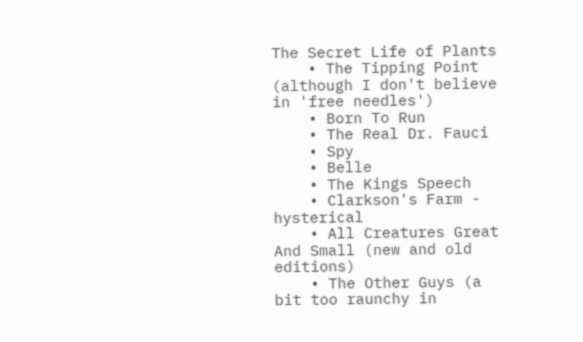The Secret Life of Plants
    • The Tipping Point (although I don't believe in 'free needles')
    • Born To Run
    • The Real Dr. Fauci
    • Spy
    • Belle
    • The Kings Speech
    • Clarkson's Farm - hysterical
    • All Creatures Great And Small (new and old editions)
    • The Other Guys (a bit too raunchy in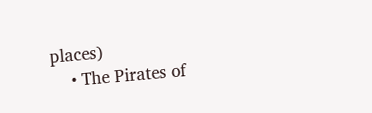places)
    • The Pirates of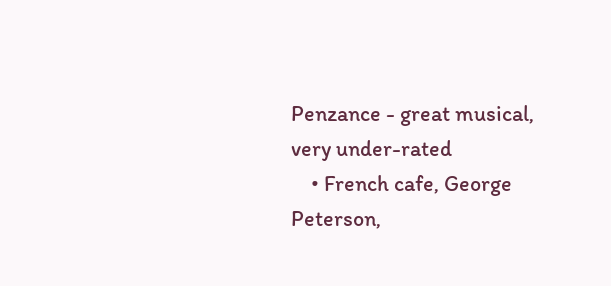Penzance - great musical, very under-rated
    • French cafe, George Peterson,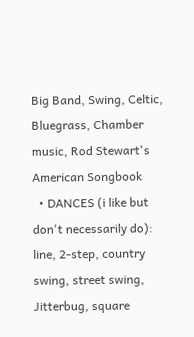Big Band, Swing, Celtic, Bluegrass, Chamber music, Rod Stewart's American Songbook
  • DANCES (i like but don't necessarily do): line, 2-step, country swing, street swing, Jitterbug, square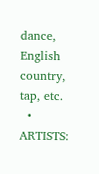dance, English country, tap, etc.
  • ARTISTS: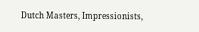Dutch Masters, Impressionists,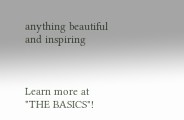anything beautiful and inspiring



Learn more at "THE BASICS"!